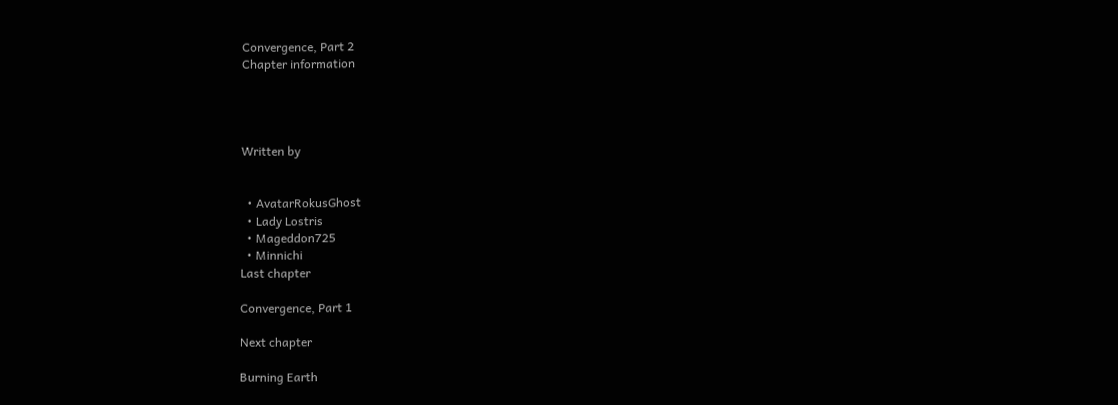Convergence, Part 2
Chapter information




Written by


  • AvatarRokusGhost
  • Lady Lostris
  • Mageddon725
  • Minnichi
Last chapter

Convergence, Part 1

Next chapter

Burning Earth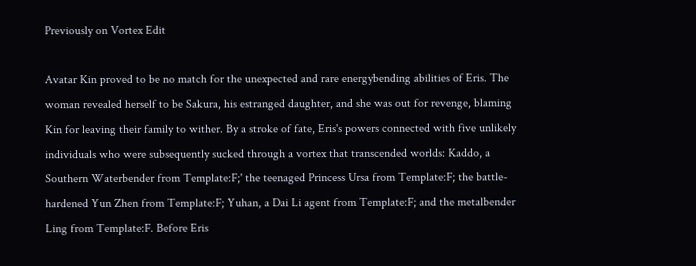Previously on Vortex Edit

Avatar Kin proved to be no match for the unexpected and rare energybending abilities of Eris. The woman revealed herself to be Sakura, his estranged daughter, and she was out for revenge, blaming Kin for leaving their family to wither. By a stroke of fate, Eris's powers connected with five unlikely individuals who were subsequently sucked through a vortex that transcended worlds: Kaddo, a Southern Waterbender from Template:F;' the teenaged Princess Ursa from Template:F; the battle-hardened Yun Zhen from Template:F; Yuhan, a Dai Li agent from Template:F; and the metalbender Ling from Template:F. Before Eris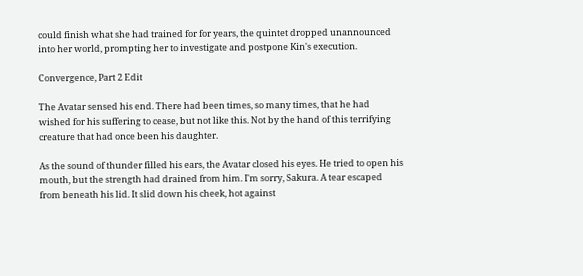could finish what she had trained for for years, the quintet dropped unannounced into her world, prompting her to investigate and postpone Kin's execution.

Convergence, Part 2 Edit

The Avatar sensed his end. There had been times, so many times, that he had wished for his suffering to cease, but not like this. Not by the hand of this terrifying creature that had once been his daughter.

As the sound of thunder filled his ears, the Avatar closed his eyes. He tried to open his mouth, but the strength had drained from him. I'm sorry, Sakura. A tear escaped from beneath his lid. It slid down his cheek, hot against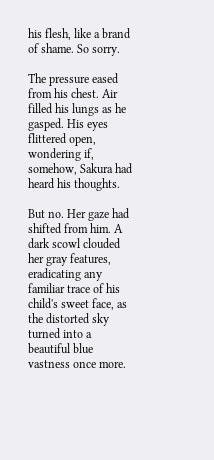his flesh, like a brand of shame. So sorry.

The pressure eased from his chest. Air filled his lungs as he gasped. His eyes flittered open, wondering if, somehow, Sakura had heard his thoughts.

But no. Her gaze had shifted from him. A dark scowl clouded her gray features, eradicating any familiar trace of his child's sweet face, as the distorted sky turned into a beautiful blue vastness once more.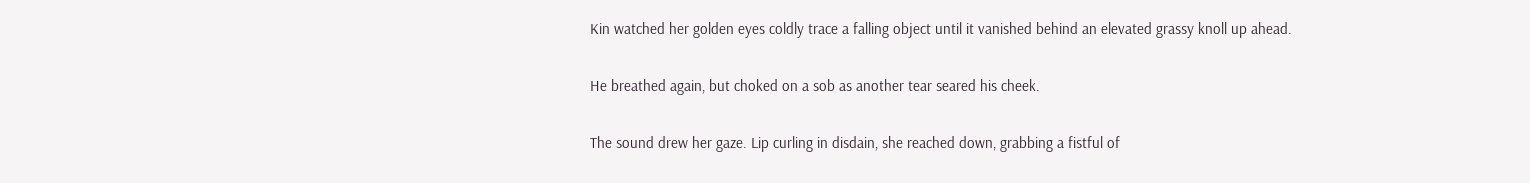Kin watched her golden eyes coldly trace a falling object until it vanished behind an elevated grassy knoll up ahead.

He breathed again, but choked on a sob as another tear seared his cheek.

The sound drew her gaze. Lip curling in disdain, she reached down, grabbing a fistful of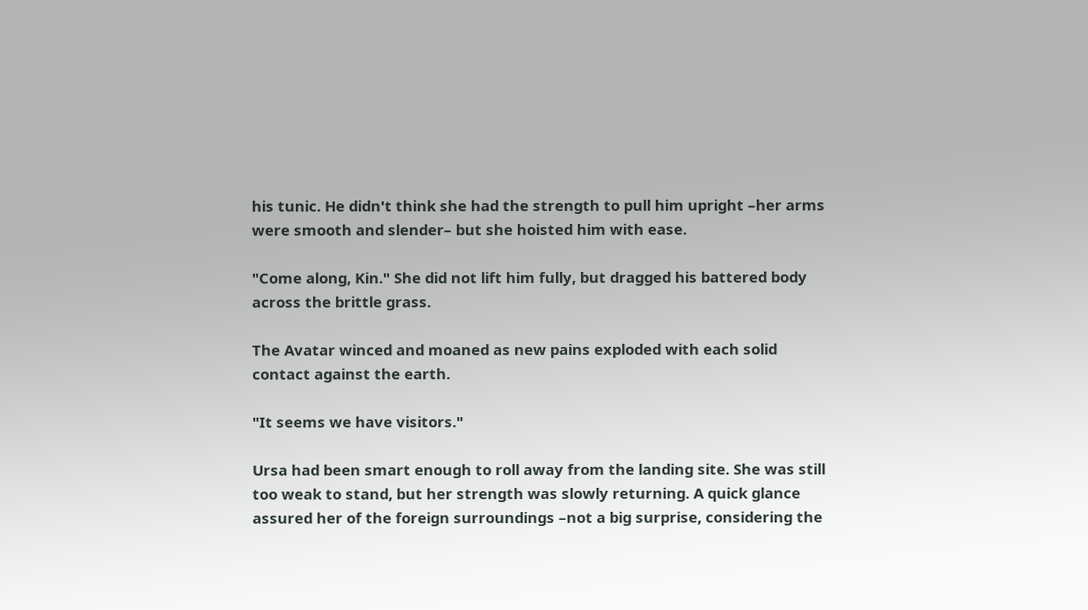his tunic. He didn't think she had the strength to pull him upright –her arms were smooth and slender– but she hoisted him with ease.

"Come along, Kin." She did not lift him fully, but dragged his battered body across the brittle grass.

The Avatar winced and moaned as new pains exploded with each solid contact against the earth.

"It seems we have visitors."

Ursa had been smart enough to roll away from the landing site. She was still too weak to stand, but her strength was slowly returning. A quick glance assured her of the foreign surroundings –not a big surprise, considering the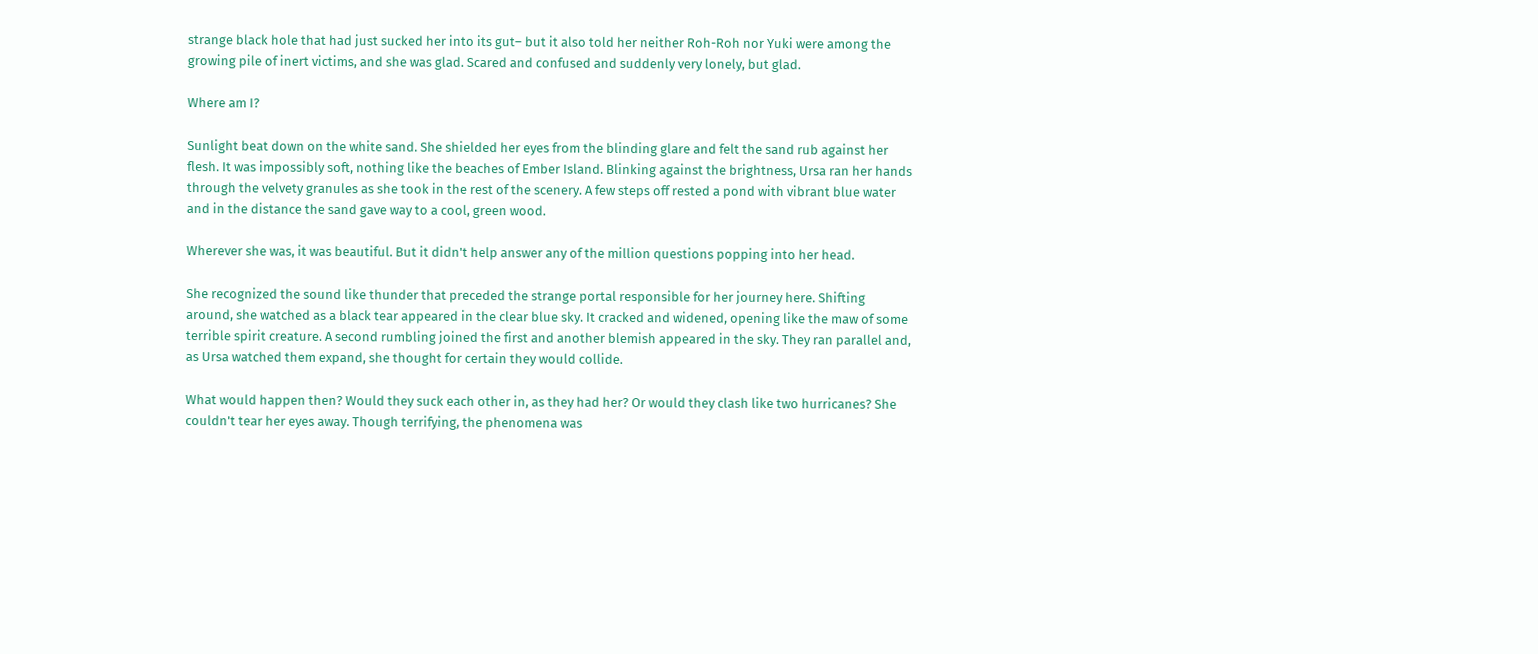strange black hole that had just sucked her into its gut– but it also told her neither Roh-Roh nor Yuki were among the growing pile of inert victims, and she was glad. Scared and confused and suddenly very lonely, but glad.

Where am I?

Sunlight beat down on the white sand. She shielded her eyes from the blinding glare and felt the sand rub against her flesh. It was impossibly soft, nothing like the beaches of Ember Island. Blinking against the brightness, Ursa ran her hands through the velvety granules as she took in the rest of the scenery. A few steps off rested a pond with vibrant blue water and in the distance the sand gave way to a cool, green wood.

Wherever she was, it was beautiful. But it didn't help answer any of the million questions popping into her head.

She recognized the sound like thunder that preceded the strange portal responsible for her journey here. Shifting around, she watched as a black tear appeared in the clear blue sky. It cracked and widened, opening like the maw of some terrible spirit creature. A second rumbling joined the first and another blemish appeared in the sky. They ran parallel and, as Ursa watched them expand, she thought for certain they would collide.

What would happen then? Would they suck each other in, as they had her? Or would they clash like two hurricanes? She couldn't tear her eyes away. Though terrifying, the phenomena was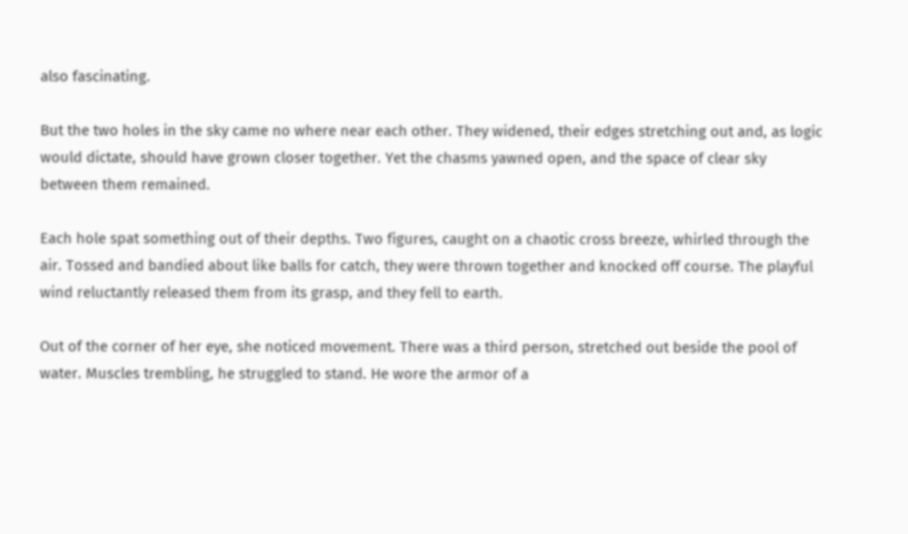also fascinating.

But the two holes in the sky came no where near each other. They widened, their edges stretching out and, as logic would dictate, should have grown closer together. Yet the chasms yawned open, and the space of clear sky between them remained.

Each hole spat something out of their depths. Two figures, caught on a chaotic cross breeze, whirled through the air. Tossed and bandied about like balls for catch, they were thrown together and knocked off course. The playful wind reluctantly released them from its grasp, and they fell to earth.

Out of the corner of her eye, she noticed movement. There was a third person, stretched out beside the pool of water. Muscles trembling, he struggled to stand. He wore the armor of a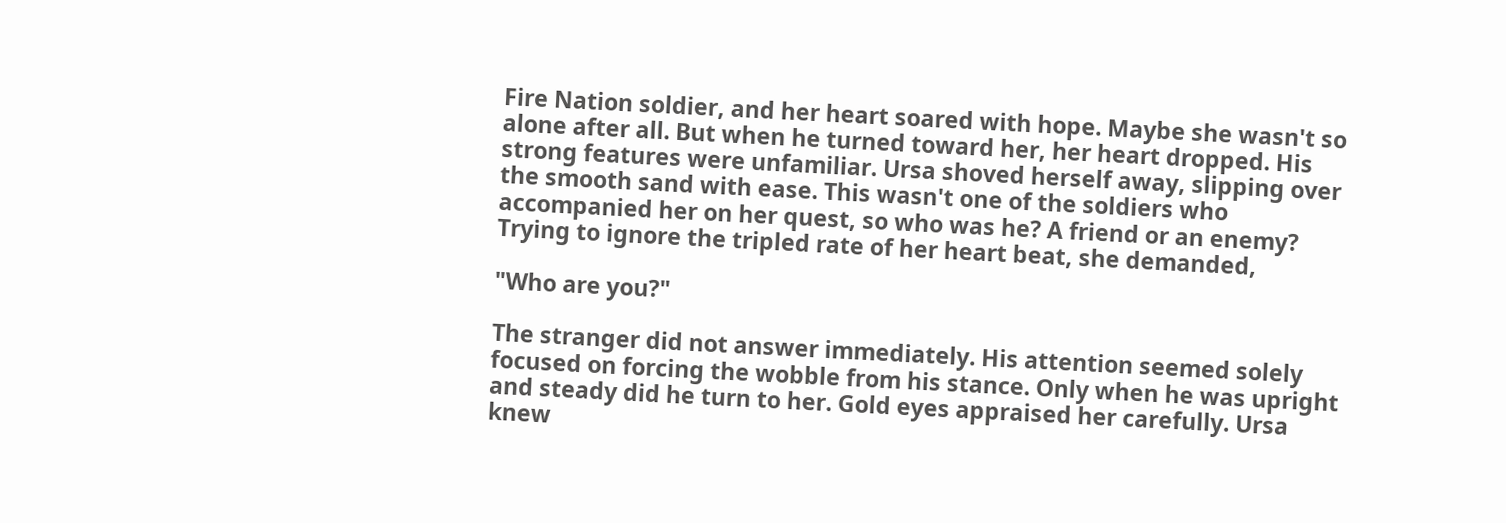Fire Nation soldier, and her heart soared with hope. Maybe she wasn't so alone after all. But when he turned toward her, her heart dropped. His strong features were unfamiliar. Ursa shoved herself away, slipping over the smooth sand with ease. This wasn't one of the soldiers who accompanied her on her quest, so who was he? A friend or an enemy? Trying to ignore the tripled rate of her heart beat, she demanded,

"Who are you?"

The stranger did not answer immediately. His attention seemed solely focused on forcing the wobble from his stance. Only when he was upright and steady did he turn to her. Gold eyes appraised her carefully. Ursa knew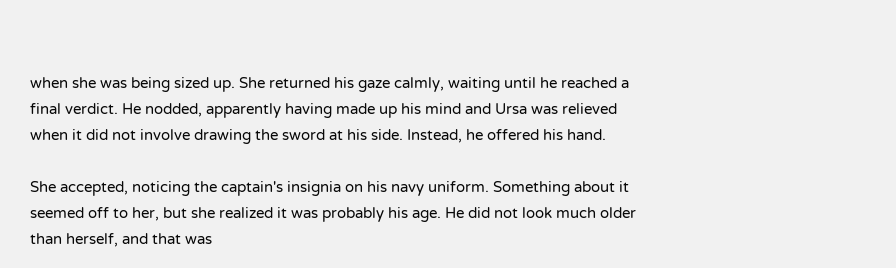when she was being sized up. She returned his gaze calmly, waiting until he reached a final verdict. He nodded, apparently having made up his mind and Ursa was relieved when it did not involve drawing the sword at his side. Instead, he offered his hand.

She accepted, noticing the captain's insignia on his navy uniform. Something about it seemed off to her, but she realized it was probably his age. He did not look much older than herself, and that was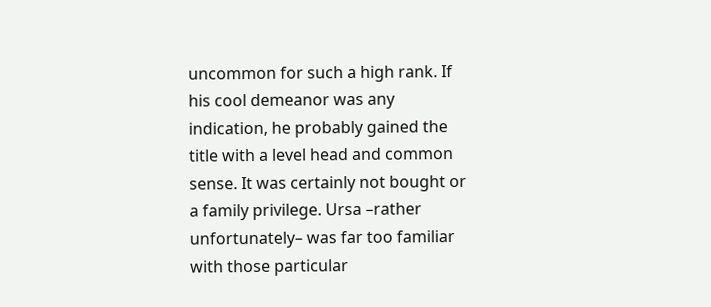uncommon for such a high rank. If his cool demeanor was any indication, he probably gained the title with a level head and common sense. It was certainly not bought or a family privilege. Ursa –rather unfortunately– was far too familiar with those particular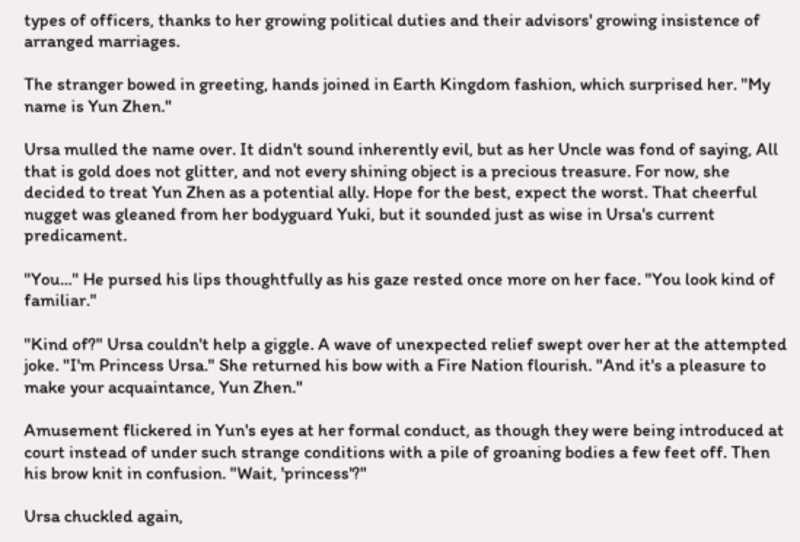types of officers, thanks to her growing political duties and their advisors' growing insistence of arranged marriages.

The stranger bowed in greeting, hands joined in Earth Kingdom fashion, which surprised her. "My name is Yun Zhen."

Ursa mulled the name over. It didn't sound inherently evil, but as her Uncle was fond of saying, All that is gold does not glitter, and not every shining object is a precious treasure. For now, she decided to treat Yun Zhen as a potential ally. Hope for the best, expect the worst. That cheerful nugget was gleaned from her bodyguard Yuki, but it sounded just as wise in Ursa's current predicament.

"You..." He pursed his lips thoughtfully as his gaze rested once more on her face. "You look kind of familiar."

"Kind of?" Ursa couldn't help a giggle. A wave of unexpected relief swept over her at the attempted joke. "I'm Princess Ursa." She returned his bow with a Fire Nation flourish. "And it's a pleasure to make your acquaintance, Yun Zhen."

Amusement flickered in Yun's eyes at her formal conduct, as though they were being introduced at court instead of under such strange conditions with a pile of groaning bodies a few feet off. Then his brow knit in confusion. "Wait, 'princess'?"

Ursa chuckled again,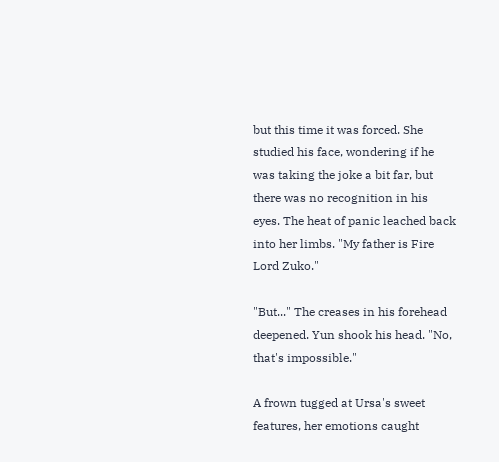but this time it was forced. She studied his face, wondering if he was taking the joke a bit far, but there was no recognition in his eyes. The heat of panic leached back into her limbs. "My father is Fire Lord Zuko."

"But..." The creases in his forehead deepened. Yun shook his head. "No, that's impossible."

A frown tugged at Ursa's sweet features, her emotions caught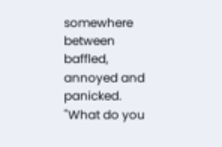somewhere between baffled, annoyed and panicked. "What do you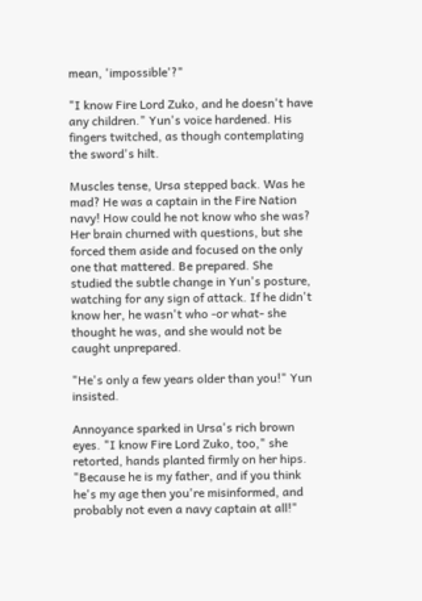mean, 'impossible'?"

"I know Fire Lord Zuko, and he doesn't have any children." Yun's voice hardened. His fingers twitched, as though contemplating the sword's hilt.

Muscles tense, Ursa stepped back. Was he mad? He was a captain in the Fire Nation navy! How could he not know who she was? Her brain churned with questions, but she forced them aside and focused on the only one that mattered. Be prepared. She studied the subtle change in Yun's posture, watching for any sign of attack. If he didn't know her, he wasn't who -or what- she thought he was, and she would not be caught unprepared.

"He's only a few years older than you!" Yun insisted.

Annoyance sparked in Ursa's rich brown eyes. "I know Fire Lord Zuko, too," she retorted, hands planted firmly on her hips. "Because he is my father, and if you think he's my age then you're misinformed, and probably not even a navy captain at all!"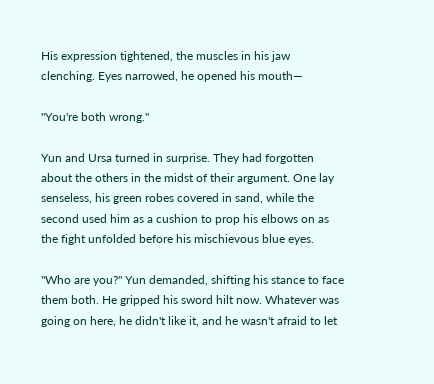His expression tightened, the muscles in his jaw clenching. Eyes narrowed, he opened his mouth—

"You're both wrong."

Yun and Ursa turned in surprise. They had forgotten about the others in the midst of their argument. One lay senseless, his green robes covered in sand, while the second used him as a cushion to prop his elbows on as the fight unfolded before his mischievous blue eyes.

"Who are you?" Yun demanded, shifting his stance to face them both. He gripped his sword hilt now. Whatever was going on here, he didn't like it, and he wasn't afraid to let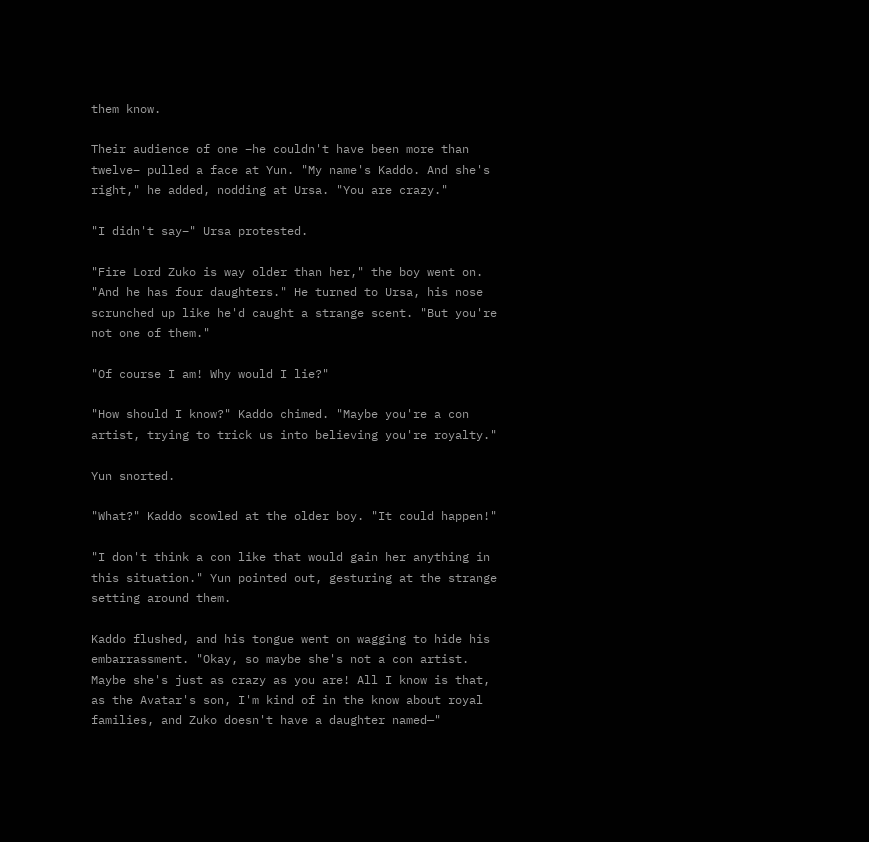them know.

Their audience of one –he couldn't have been more than twelve– pulled a face at Yun. "My name's Kaddo. And she's right," he added, nodding at Ursa. "You are crazy."

"I didn't say–" Ursa protested.

"Fire Lord Zuko is way older than her," the boy went on. "And he has four daughters." He turned to Ursa, his nose scrunched up like he'd caught a strange scent. "But you're not one of them."

"Of course I am! Why would I lie?"

"How should I know?" Kaddo chimed. "Maybe you're a con artist, trying to trick us into believing you're royalty."

Yun snorted.

"What?" Kaddo scowled at the older boy. "It could happen!"

"I don't think a con like that would gain her anything in this situation." Yun pointed out, gesturing at the strange setting around them.

Kaddo flushed, and his tongue went on wagging to hide his embarrassment. "Okay, so maybe she's not a con artist. Maybe she's just as crazy as you are! All I know is that, as the Avatar's son, I'm kind of in the know about royal families, and Zuko doesn't have a daughter named—"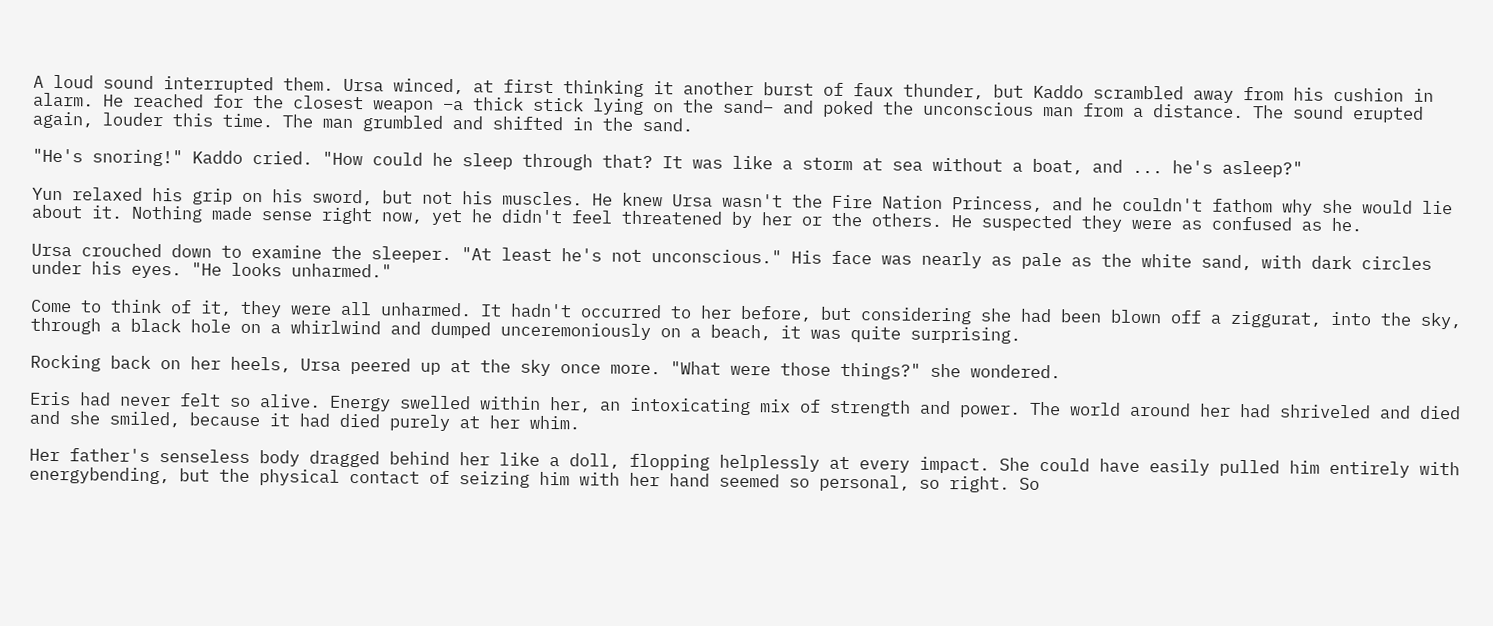A loud sound interrupted them. Ursa winced, at first thinking it another burst of faux thunder, but Kaddo scrambled away from his cushion in alarm. He reached for the closest weapon –a thick stick lying on the sand– and poked the unconscious man from a distance. The sound erupted again, louder this time. The man grumbled and shifted in the sand.

"He's snoring!" Kaddo cried. "How could he sleep through that? It was like a storm at sea without a boat, and ... he's asleep?"

Yun relaxed his grip on his sword, but not his muscles. He knew Ursa wasn't the Fire Nation Princess, and he couldn't fathom why she would lie about it. Nothing made sense right now, yet he didn't feel threatened by her or the others. He suspected they were as confused as he.

Ursa crouched down to examine the sleeper. "At least he's not unconscious." His face was nearly as pale as the white sand, with dark circles under his eyes. "He looks unharmed."

Come to think of it, they were all unharmed. It hadn't occurred to her before, but considering she had been blown off a ziggurat, into the sky, through a black hole on a whirlwind and dumped unceremoniously on a beach, it was quite surprising.

Rocking back on her heels, Ursa peered up at the sky once more. "What were those things?" she wondered.

Eris had never felt so alive. Energy swelled within her, an intoxicating mix of strength and power. The world around her had shriveled and died and she smiled, because it had died purely at her whim.

Her father's senseless body dragged behind her like a doll, flopping helplessly at every impact. She could have easily pulled him entirely with energybending, but the physical contact of seizing him with her hand seemed so personal, so right. So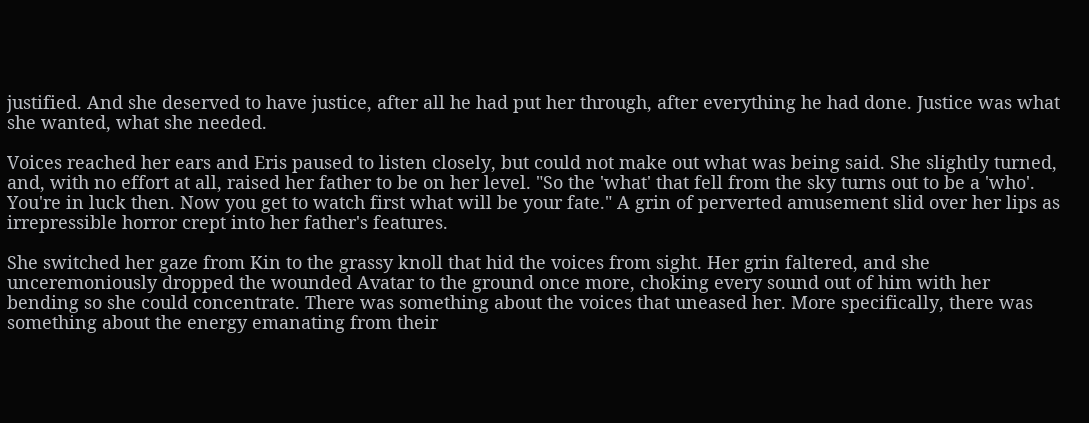justified. And she deserved to have justice, after all he had put her through, after everything he had done. Justice was what she wanted, what she needed.

Voices reached her ears and Eris paused to listen closely, but could not make out what was being said. She slightly turned, and, with no effort at all, raised her father to be on her level. "So the 'what' that fell from the sky turns out to be a 'who'. You're in luck then. Now you get to watch first what will be your fate." A grin of perverted amusement slid over her lips as irrepressible horror crept into her father's features.

She switched her gaze from Kin to the grassy knoll that hid the voices from sight. Her grin faltered, and she unceremoniously dropped the wounded Avatar to the ground once more, choking every sound out of him with her bending so she could concentrate. There was something about the voices that uneased her. More specifically, there was something about the energy emanating from their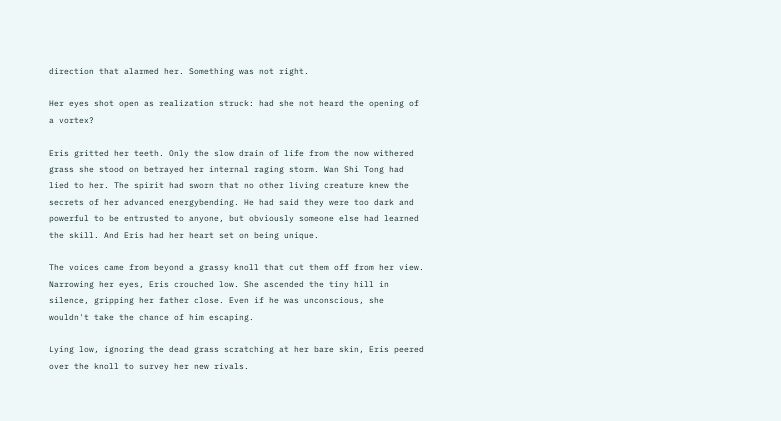direction that alarmed her. Something was not right.

Her eyes shot open as realization struck: had she not heard the opening of a vortex?

Eris gritted her teeth. Only the slow drain of life from the now withered grass she stood on betrayed her internal raging storm. Wan Shi Tong had lied to her. The spirit had sworn that no other living creature knew the secrets of her advanced energybending. He had said they were too dark and powerful to be entrusted to anyone, but obviously someone else had learned the skill. And Eris had her heart set on being unique.

The voices came from beyond a grassy knoll that cut them off from her view. Narrowing her eyes, Eris crouched low. She ascended the tiny hill in silence, gripping her father close. Even if he was unconscious, she wouldn't take the chance of him escaping.

Lying low, ignoring the dead grass scratching at her bare skin, Eris peered over the knoll to survey her new rivals.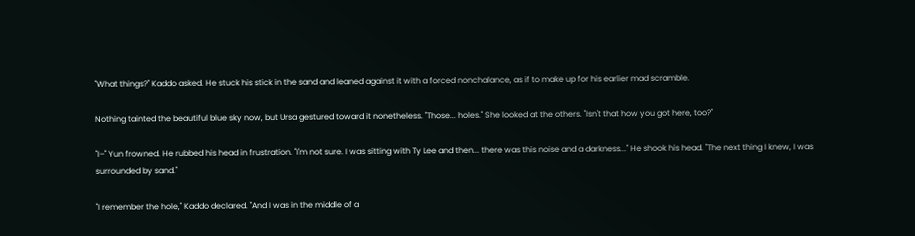"What things?" Kaddo asked. He stuck his stick in the sand and leaned against it with a forced nonchalance, as if to make up for his earlier mad scramble.

Nothing tainted the beautiful blue sky now, but Ursa gestured toward it nonetheless. "Those... holes." She looked at the others. "Isn't that how you got here, too?"

"I–" Yun frowned. He rubbed his head in frustration. "I'm not sure. I was sitting with Ty Lee and then... there was this noise and a darkness..." He shook his head. "The next thing I knew, I was surrounded by sand."

"I remember the hole," Kaddo declared. "And I was in the middle of a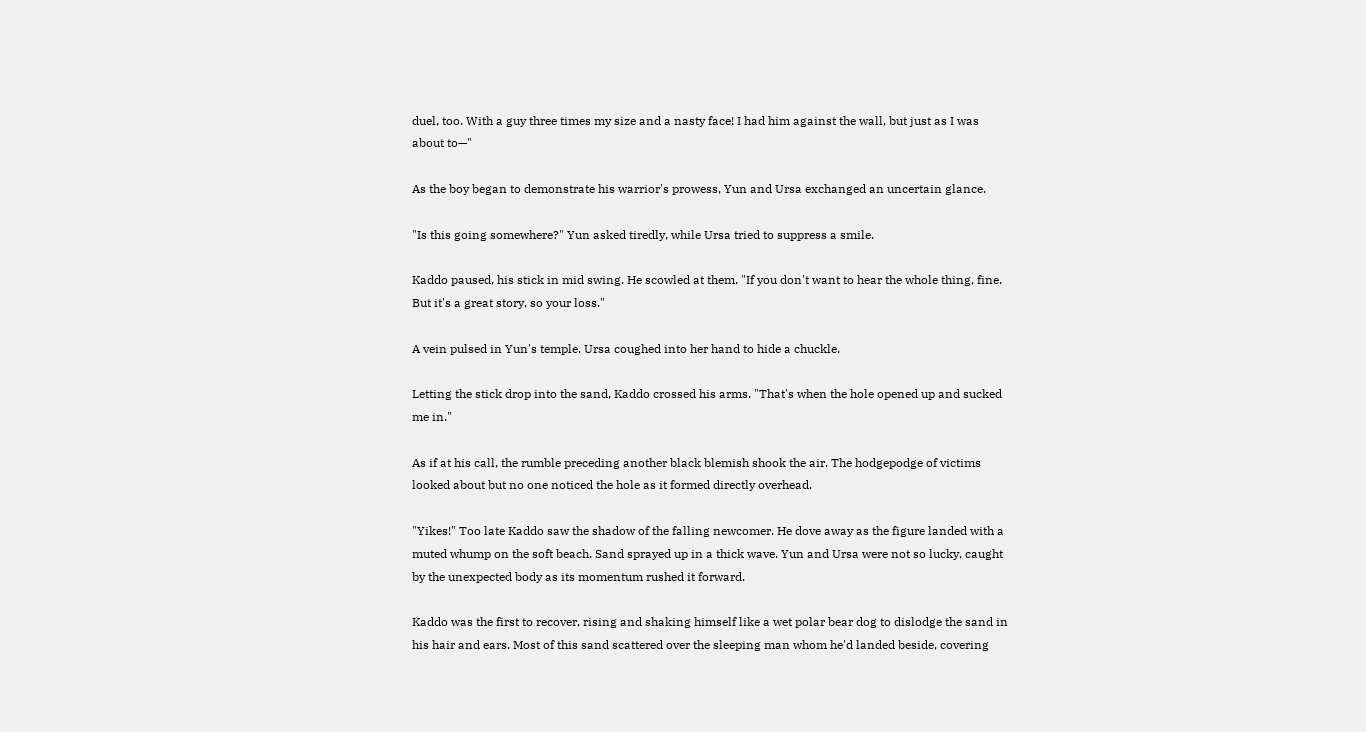duel, too. With a guy three times my size and a nasty face! I had him against the wall, but just as I was about to—"

As the boy began to demonstrate his warrior's prowess, Yun and Ursa exchanged an uncertain glance.

"Is this going somewhere?" Yun asked tiredly, while Ursa tried to suppress a smile.

Kaddo paused, his stick in mid swing. He scowled at them. "If you don't want to hear the whole thing, fine. But it's a great story, so your loss."

A vein pulsed in Yun's temple. Ursa coughed into her hand to hide a chuckle.

Letting the stick drop into the sand, Kaddo crossed his arms. "That's when the hole opened up and sucked me in."

As if at his call, the rumble preceding another black blemish shook the air. The hodgepodge of victims looked about but no one noticed the hole as it formed directly overhead.

"Yikes!" Too late Kaddo saw the shadow of the falling newcomer. He dove away as the figure landed with a muted whump on the soft beach. Sand sprayed up in a thick wave. Yun and Ursa were not so lucky, caught by the unexpected body as its momentum rushed it forward.

Kaddo was the first to recover, rising and shaking himself like a wet polar bear dog to dislodge the sand in his hair and ears. Most of this sand scattered over the sleeping man whom he'd landed beside, covering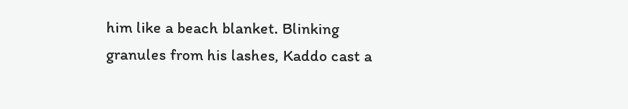him like a beach blanket. Blinking granules from his lashes, Kaddo cast a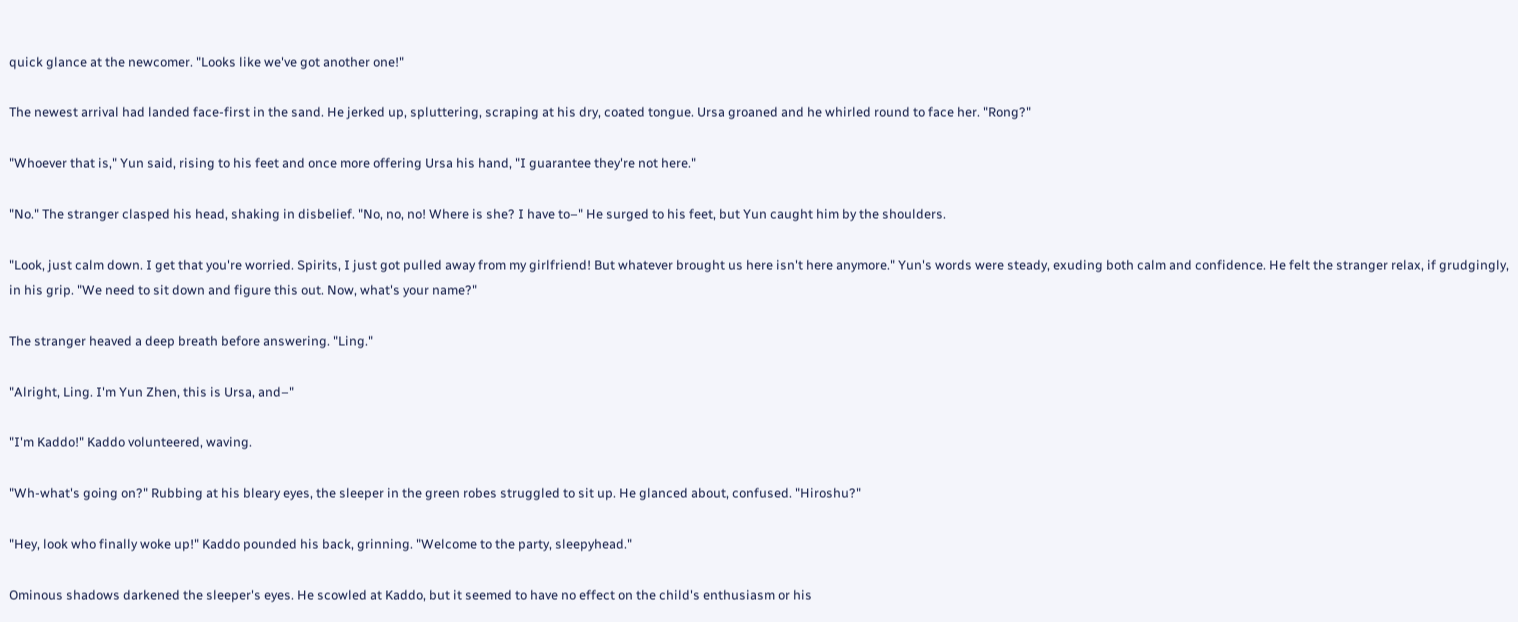quick glance at the newcomer. "Looks like we've got another one!"

The newest arrival had landed face-first in the sand. He jerked up, spluttering, scraping at his dry, coated tongue. Ursa groaned and he whirled round to face her. "Rong?"

"Whoever that is," Yun said, rising to his feet and once more offering Ursa his hand, "I guarantee they're not here."

"No." The stranger clasped his head, shaking in disbelief. "No, no, no! Where is she? I have to–" He surged to his feet, but Yun caught him by the shoulders.

"Look, just calm down. I get that you're worried. Spirits, I just got pulled away from my girlfriend! But whatever brought us here isn't here anymore." Yun's words were steady, exuding both calm and confidence. He felt the stranger relax, if grudgingly, in his grip. "We need to sit down and figure this out. Now, what's your name?"

The stranger heaved a deep breath before answering. "Ling."

"Alright, Ling. I'm Yun Zhen, this is Ursa, and–"

"I'm Kaddo!" Kaddo volunteered, waving.

"Wh-what's going on?" Rubbing at his bleary eyes, the sleeper in the green robes struggled to sit up. He glanced about, confused. "Hiroshu?"

"Hey, look who finally woke up!" Kaddo pounded his back, grinning. "Welcome to the party, sleepyhead."

Ominous shadows darkened the sleeper's eyes. He scowled at Kaddo, but it seemed to have no effect on the child's enthusiasm or his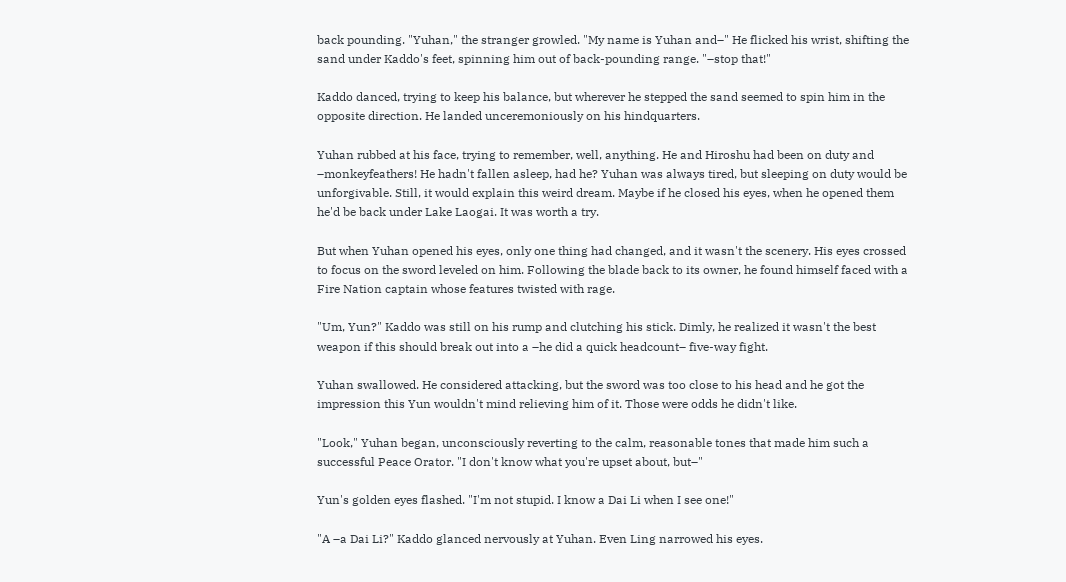back pounding. "Yuhan," the stranger growled. "My name is Yuhan and–" He flicked his wrist, shifting the sand under Kaddo's feet, spinning him out of back-pounding range. "–stop that!"

Kaddo danced, trying to keep his balance, but wherever he stepped the sand seemed to spin him in the opposite direction. He landed unceremoniously on his hindquarters.

Yuhan rubbed at his face, trying to remember, well, anything. He and Hiroshu had been on duty and –monkeyfeathers! He hadn't fallen asleep, had he? Yuhan was always tired, but sleeping on duty would be unforgivable. Still, it would explain this weird dream. Maybe if he closed his eyes, when he opened them he'd be back under Lake Laogai. It was worth a try.

But when Yuhan opened his eyes, only one thing had changed, and it wasn't the scenery. His eyes crossed to focus on the sword leveled on him. Following the blade back to its owner, he found himself faced with a Fire Nation captain whose features twisted with rage.

"Um, Yun?" Kaddo was still on his rump and clutching his stick. Dimly, he realized it wasn't the best weapon if this should break out into a –he did a quick headcount– five-way fight.

Yuhan swallowed. He considered attacking, but the sword was too close to his head and he got the impression this Yun wouldn't mind relieving him of it. Those were odds he didn't like.

"Look," Yuhan began, unconsciously reverting to the calm, reasonable tones that made him such a successful Peace Orator. "I don't know what you're upset about, but–"

Yun's golden eyes flashed. "I'm not stupid. I know a Dai Li when I see one!"

"A –a Dai Li?" Kaddo glanced nervously at Yuhan. Even Ling narrowed his eyes.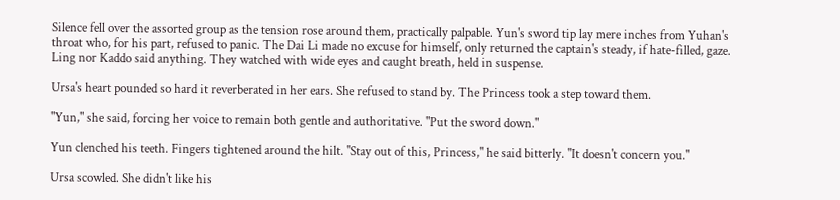Silence fell over the assorted group as the tension rose around them, practically palpable. Yun's sword tip lay mere inches from Yuhan's throat who, for his part, refused to panic. The Dai Li made no excuse for himself, only returned the captain's steady, if hate-filled, gaze. Ling nor Kaddo said anything. They watched with wide eyes and caught breath, held in suspense.

Ursa's heart pounded so hard it reverberated in her ears. She refused to stand by. The Princess took a step toward them.

"Yun," she said, forcing her voice to remain both gentle and authoritative. "Put the sword down."

Yun clenched his teeth. Fingers tightened around the hilt. "Stay out of this, Princess," he said bitterly. "It doesn't concern you."

Ursa scowled. She didn't like his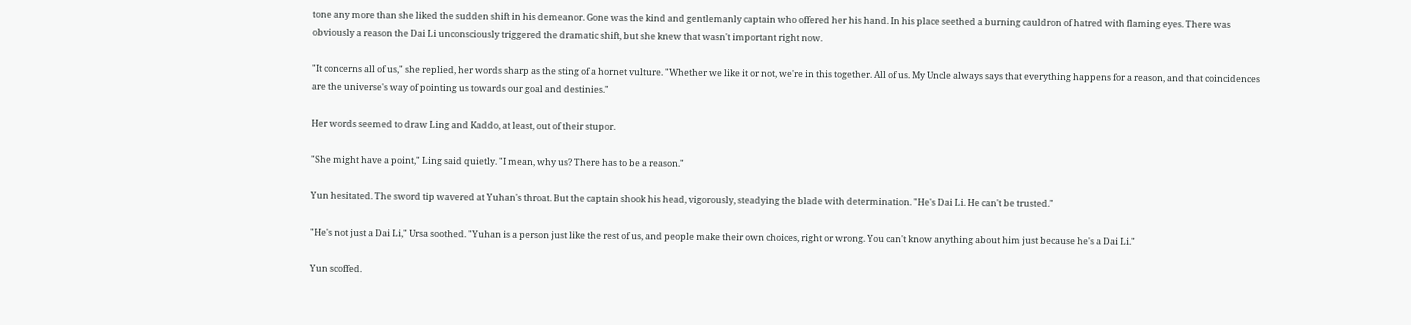tone any more than she liked the sudden shift in his demeanor. Gone was the kind and gentlemanly captain who offered her his hand. In his place seethed a burning cauldron of hatred with flaming eyes. There was obviously a reason the Dai Li unconsciously triggered the dramatic shift, but she knew that wasn't important right now.

"It concerns all of us," she replied, her words sharp as the sting of a hornet vulture. "Whether we like it or not, we're in this together. All of us. My Uncle always says that everything happens for a reason, and that coincidences are the universe's way of pointing us towards our goal and destinies."

Her words seemed to draw Ling and Kaddo, at least, out of their stupor.

"She might have a point," Ling said quietly. "I mean, why us? There has to be a reason."

Yun hesitated. The sword tip wavered at Yuhan's throat. But the captain shook his head, vigorously, steadying the blade with determination. "He's Dai Li. He can't be trusted."

"He's not just a Dai Li," Ursa soothed. "Yuhan is a person just like the rest of us, and people make their own choices, right or wrong. You can't know anything about him just because he's a Dai Li."

Yun scoffed.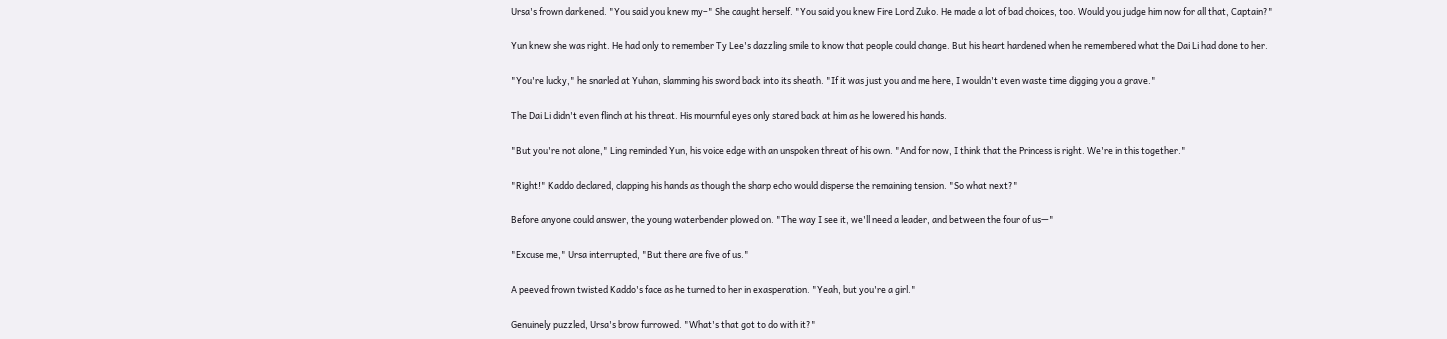Ursa's frown darkened. "You said you knew my–" She caught herself. "You said you knew Fire Lord Zuko. He made a lot of bad choices, too. Would you judge him now for all that, Captain?"

Yun knew she was right. He had only to remember Ty Lee's dazzling smile to know that people could change. But his heart hardened when he remembered what the Dai Li had done to her.

"You're lucky," he snarled at Yuhan, slamming his sword back into its sheath. "If it was just you and me here, I wouldn't even waste time digging you a grave."

The Dai Li didn't even flinch at his threat. His mournful eyes only stared back at him as he lowered his hands.

"But you're not alone," Ling reminded Yun, his voice edge with an unspoken threat of his own. "And for now, I think that the Princess is right. We're in this together."

"Right!" Kaddo declared, clapping his hands as though the sharp echo would disperse the remaining tension. "So what next?"

Before anyone could answer, the young waterbender plowed on. "The way I see it, we'll need a leader, and between the four of us—"

"Excuse me," Ursa interrupted, "But there are five of us."

A peeved frown twisted Kaddo's face as he turned to her in exasperation. "Yeah, but you're a girl."

Genuinely puzzled, Ursa's brow furrowed. "What's that got to do with it?"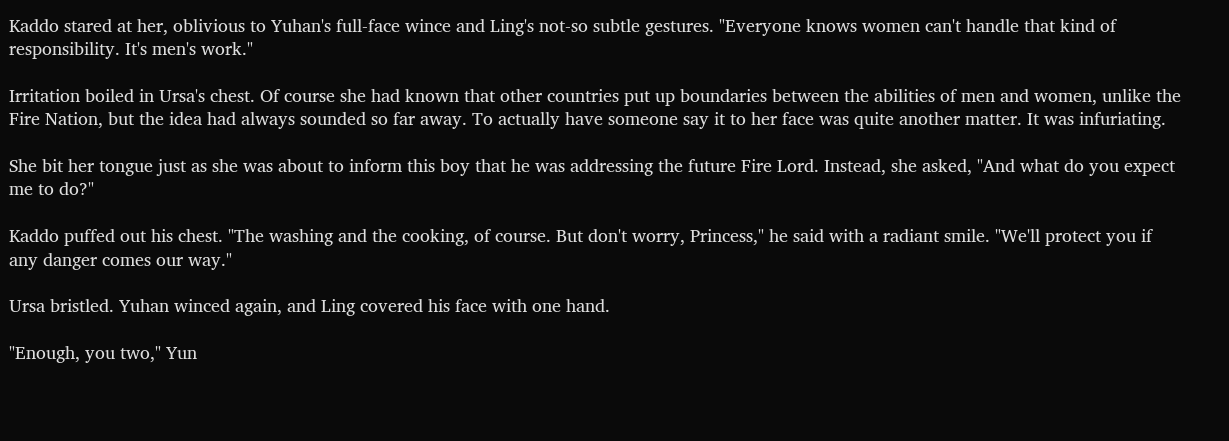Kaddo stared at her, oblivious to Yuhan's full-face wince and Ling's not-so subtle gestures. "Everyone knows women can't handle that kind of responsibility. It's men's work."

Irritation boiled in Ursa's chest. Of course she had known that other countries put up boundaries between the abilities of men and women, unlike the Fire Nation, but the idea had always sounded so far away. To actually have someone say it to her face was quite another matter. It was infuriating.

She bit her tongue just as she was about to inform this boy that he was addressing the future Fire Lord. Instead, she asked, "And what do you expect me to do?"

Kaddo puffed out his chest. "The washing and the cooking, of course. But don't worry, Princess," he said with a radiant smile. "We'll protect you if any danger comes our way."

Ursa bristled. Yuhan winced again, and Ling covered his face with one hand.

"Enough, you two," Yun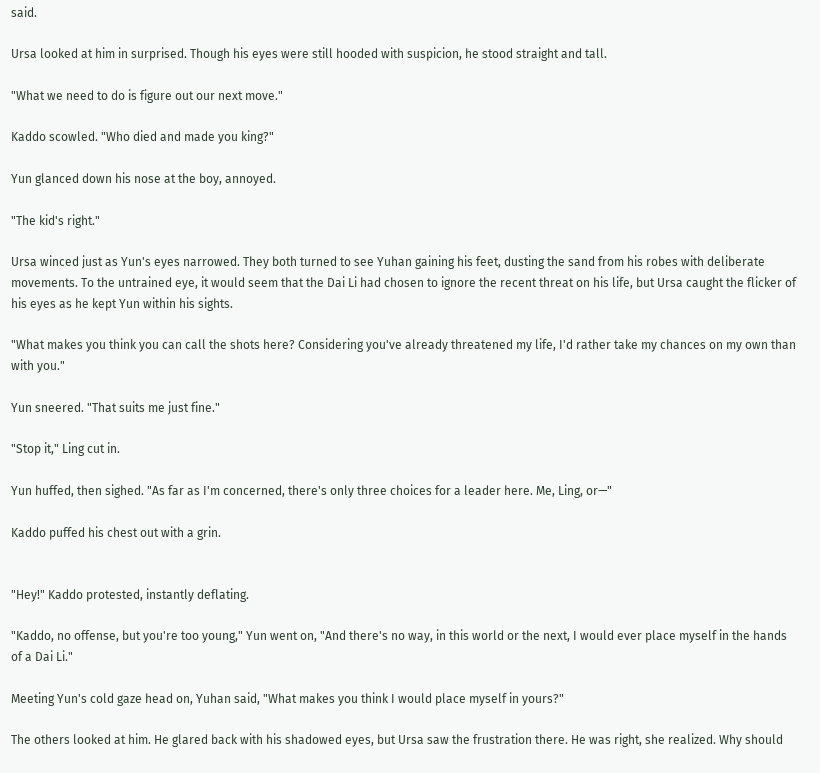said.

Ursa looked at him in surprised. Though his eyes were still hooded with suspicion, he stood straight and tall.

"What we need to do is figure out our next move."

Kaddo scowled. "Who died and made you king?"

Yun glanced down his nose at the boy, annoyed.

"The kid's right."

Ursa winced just as Yun's eyes narrowed. They both turned to see Yuhan gaining his feet, dusting the sand from his robes with deliberate movements. To the untrained eye, it would seem that the Dai Li had chosen to ignore the recent threat on his life, but Ursa caught the flicker of his eyes as he kept Yun within his sights.

"What makes you think you can call the shots here? Considering you've already threatened my life, I'd rather take my chances on my own than with you."

Yun sneered. "That suits me just fine."

"Stop it," Ling cut in.

Yun huffed, then sighed. "As far as I'm concerned, there's only three choices for a leader here. Me, Ling, or—"

Kaddo puffed his chest out with a grin.


"Hey!" Kaddo protested, instantly deflating.

"Kaddo, no offense, but you're too young," Yun went on, "And there's no way, in this world or the next, I would ever place myself in the hands of a Dai Li."

Meeting Yun's cold gaze head on, Yuhan said, "What makes you think I would place myself in yours?"

The others looked at him. He glared back with his shadowed eyes, but Ursa saw the frustration there. He was right, she realized. Why should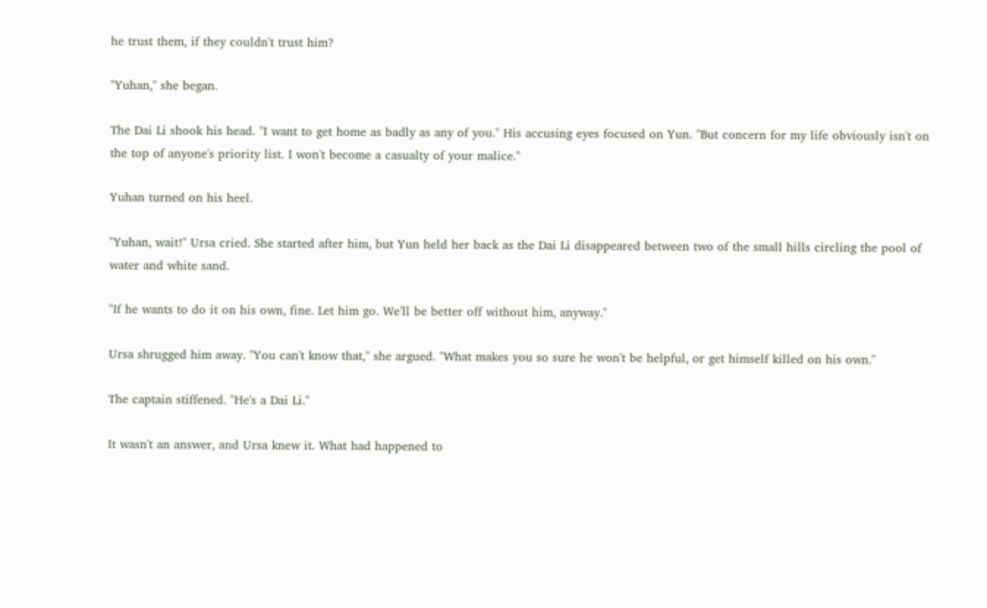he trust them, if they couldn't trust him?

"Yuhan," she began.

The Dai Li shook his head. "I want to get home as badly as any of you." His accusing eyes focused on Yun. "But concern for my life obviously isn't on the top of anyone's priority list. I won't become a casualty of your malice."

Yuhan turned on his heel.

"Yuhan, wait!" Ursa cried. She started after him, but Yun held her back as the Dai Li disappeared between two of the small hills circling the pool of water and white sand.

"If he wants to do it on his own, fine. Let him go. We'll be better off without him, anyway."

Ursa shrugged him away. "You can't know that," she argued. "What makes you so sure he won't be helpful, or get himself killed on his own."

The captain stiffened. "He's a Dai Li."

It wasn't an answer, and Ursa knew it. What had happened to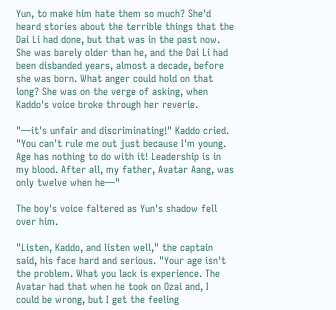Yun, to make him hate them so much? She'd heard stories about the terrible things that the Dai Li had done, but that was in the past now. She was barely older than he, and the Dai Li had been disbanded years, almost a decade, before she was born. What anger could hold on that long? She was on the verge of asking, when Kaddo's voice broke through her reverie.

"—it's unfair and discriminating!" Kaddo cried. "You can't rule me out just because I'm young. Age has nothing to do with it! Leadership is in my blood. After all, my father, Avatar Aang, was only twelve when he—"

The boy's voice faltered as Yun's shadow fell over him.

"Listen, Kaddo, and listen well," the captain said, his face hard and serious. "Your age isn't the problem. What you lack is experience. The Avatar had that when he took on Ozai and, I could be wrong, but I get the feeling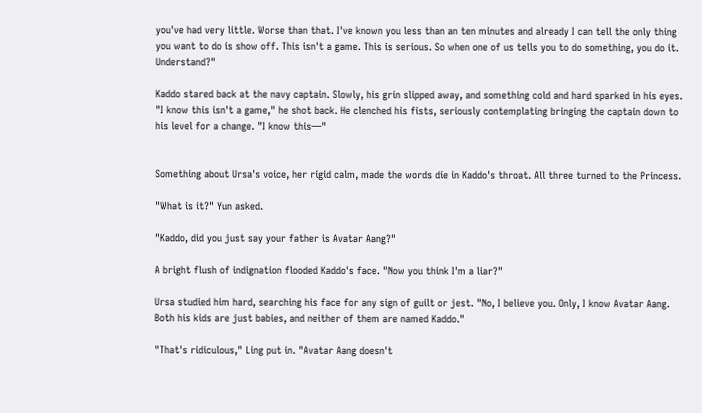you've had very little. Worse than that. I've known you less than an ten minutes and already I can tell the only thing you want to do is show off. This isn't a game. This is serious. So when one of us tells you to do something, you do it. Understand?"

Kaddo stared back at the navy captain. Slowly, his grin slipped away, and something cold and hard sparked in his eyes. "I know this isn't a game," he shot back. He clenched his fists, seriously contemplating bringing the captain down to his level for a change. "I know this—"


Something about Ursa's voice, her rigid calm, made the words die in Kaddo's throat. All three turned to the Princess.

"What is it?" Yun asked.

"Kaddo, did you just say your father is Avatar Aang?"

A bright flush of indignation flooded Kaddo's face. "Now you think I'm a liar?"

Ursa studied him hard, searching his face for any sign of guilt or jest. "No, I believe you. Only, I know Avatar Aang. Both his kids are just babies, and neither of them are named Kaddo."

"That's ridiculous," Ling put in. "Avatar Aang doesn't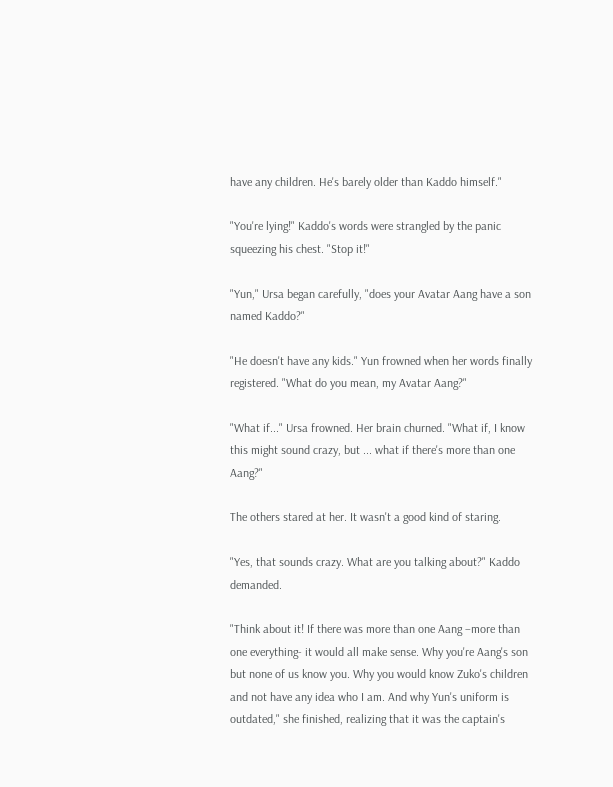have any children. He's barely older than Kaddo himself."

"You're lying!" Kaddo's words were strangled by the panic squeezing his chest. "Stop it!"

"Yun," Ursa began carefully, "does your Avatar Aang have a son named Kaddo?"

"He doesn't have any kids." Yun frowned when her words finally registered. "What do you mean, my Avatar Aang?"

"What if..." Ursa frowned. Her brain churned. "What if, I know this might sound crazy, but ... what if there's more than one Aang?"

The others stared at her. It wasn't a good kind of staring.

"Yes, that sounds crazy. What are you talking about?" Kaddo demanded.

"Think about it! If there was more than one Aang –more than one everything- it would all make sense. Why you're Aang's son but none of us know you. Why you would know Zuko's children and not have any idea who I am. And why Yun's uniform is outdated," she finished, realizing that it was the captain's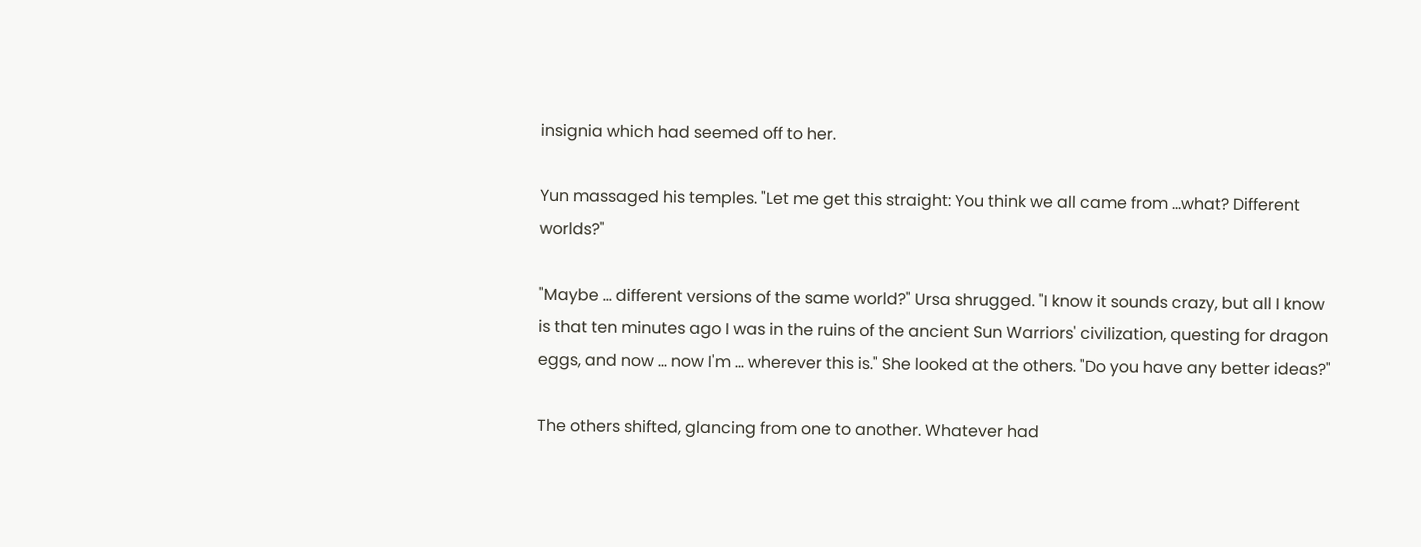insignia which had seemed off to her.

Yun massaged his temples. "Let me get this straight: You think we all came from ...what? Different worlds?"

"Maybe ... different versions of the same world?" Ursa shrugged. "I know it sounds crazy, but all I know is that ten minutes ago I was in the ruins of the ancient Sun Warriors' civilization, questing for dragon eggs, and now ... now I'm ... wherever this is." She looked at the others. "Do you have any better ideas?"

The others shifted, glancing from one to another. Whatever had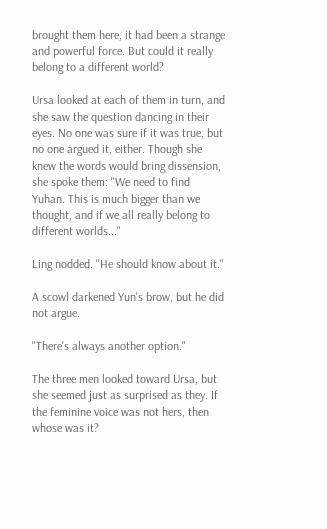brought them here, it had been a strange and powerful force. But could it really belong to a different world?

Ursa looked at each of them in turn, and she saw the question dancing in their eyes. No one was sure if it was true, but no one argued it, either. Though she knew the words would bring dissension, she spoke them: "We need to find Yuhan. This is much bigger than we thought, and if we all really belong to different worlds..."

Ling nodded. "He should know about it."

A scowl darkened Yun's brow, but he did not argue.

"There's always another option."

The three men looked toward Ursa, but she seemed just as surprised as they. If the feminine voice was not hers, then whose was it?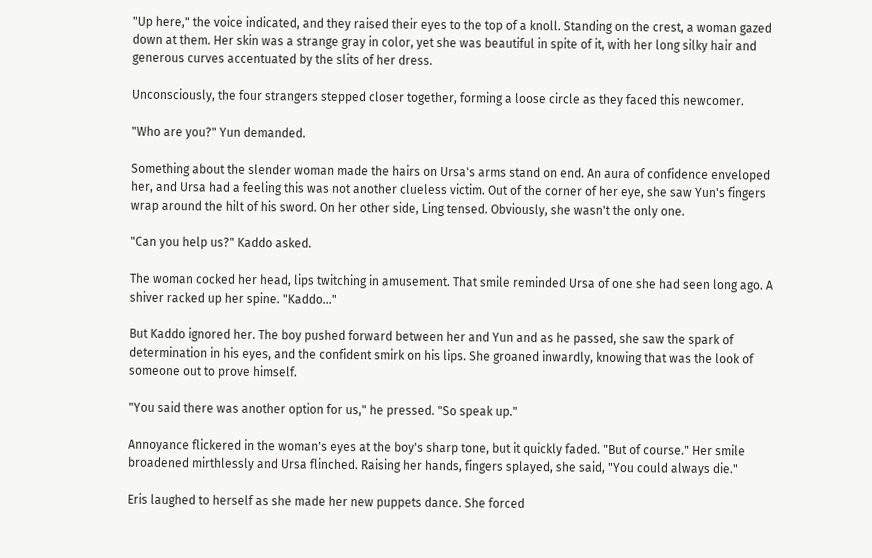"Up here," the voice indicated, and they raised their eyes to the top of a knoll. Standing on the crest, a woman gazed down at them. Her skin was a strange gray in color, yet she was beautiful in spite of it, with her long silky hair and generous curves accentuated by the slits of her dress.

Unconsciously, the four strangers stepped closer together, forming a loose circle as they faced this newcomer.

"Who are you?" Yun demanded.

Something about the slender woman made the hairs on Ursa's arms stand on end. An aura of confidence enveloped her, and Ursa had a feeling this was not another clueless victim. Out of the corner of her eye, she saw Yun's fingers wrap around the hilt of his sword. On her other side, Ling tensed. Obviously, she wasn't the only one.

"Can you help us?" Kaddo asked.

The woman cocked her head, lips twitching in amusement. That smile reminded Ursa of one she had seen long ago. A shiver racked up her spine. "Kaddo..."

But Kaddo ignored her. The boy pushed forward between her and Yun and as he passed, she saw the spark of determination in his eyes, and the confident smirk on his lips. She groaned inwardly, knowing that was the look of someone out to prove himself.

"You said there was another option for us," he pressed. "So speak up."

Annoyance flickered in the woman's eyes at the boy's sharp tone, but it quickly faded. "But of course." Her smile broadened mirthlessly and Ursa flinched. Raising her hands, fingers splayed, she said, "You could always die."

Eris laughed to herself as she made her new puppets dance. She forced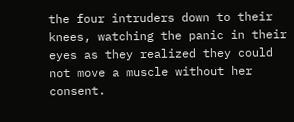the four intruders down to their knees, watching the panic in their eyes as they realized they could not move a muscle without her consent.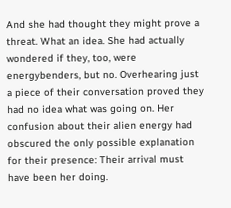And she had thought they might prove a threat. What an idea. She had actually wondered if they, too, were energybenders, but no. Overhearing just a piece of their conversation proved they had no idea what was going on. Her confusion about their alien energy had obscured the only possible explanation for their presence: Their arrival must have been her doing.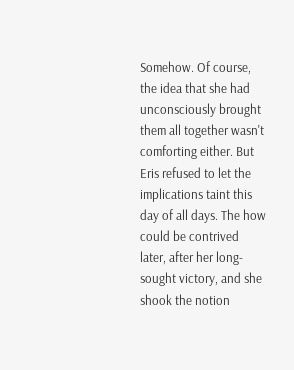Somehow. Of course, the idea that she had unconsciously brought them all together wasn't comforting either. But Eris refused to let the implications taint this day of all days. The how could be contrived later, after her long-sought victory, and she shook the notion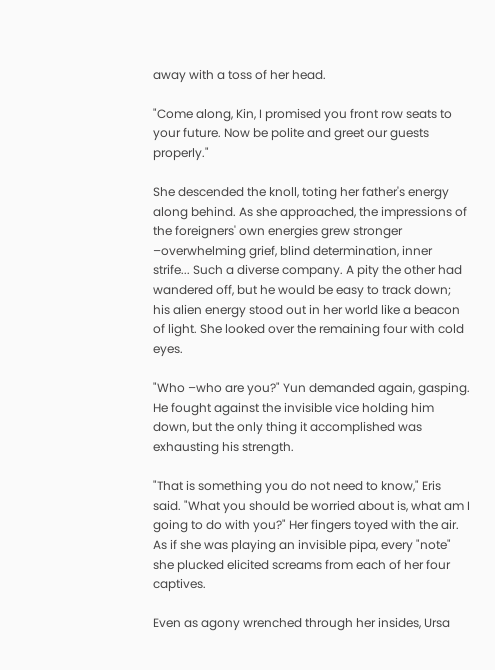away with a toss of her head.

"Come along, Kin, I promised you front row seats to your future. Now be polite and greet our guests properly."

She descended the knoll, toting her father's energy along behind. As she approached, the impressions of the foreigners' own energies grew stronger –overwhelming grief, blind determination, inner strife... Such a diverse company. A pity the other had wandered off, but he would be easy to track down; his alien energy stood out in her world like a beacon of light. She looked over the remaining four with cold eyes.

"Who –who are you?" Yun demanded again, gasping. He fought against the invisible vice holding him down, but the only thing it accomplished was exhausting his strength.

"That is something you do not need to know," Eris said. "What you should be worried about is, what am I going to do with you?" Her fingers toyed with the air. As if she was playing an invisible pipa, every "note" she plucked elicited screams from each of her four captives.

Even as agony wrenched through her insides, Ursa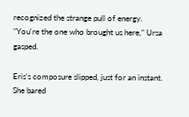recognized the strange pull of energy. "You're the one who brought us here," Ursa gasped.

Eris's composure slipped, just for an instant. She bared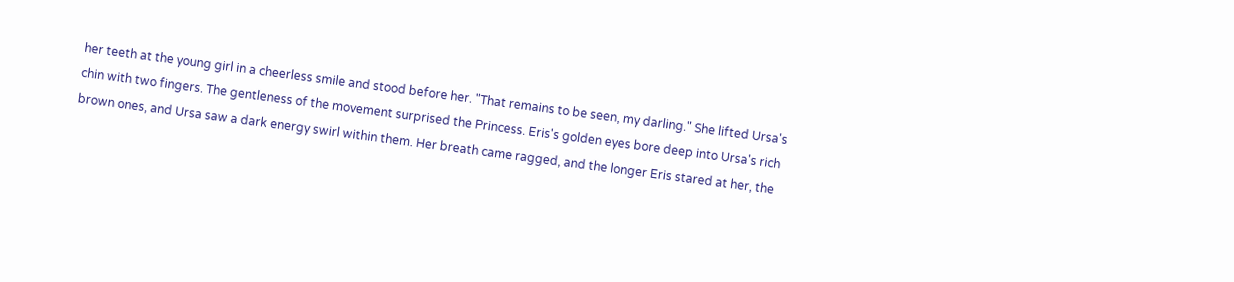her teeth at the young girl in a cheerless smile and stood before her. "That remains to be seen, my darling." She lifted Ursa's chin with two fingers. The gentleness of the movement surprised the Princess. Eris's golden eyes bore deep into Ursa's rich brown ones, and Ursa saw a dark energy swirl within them. Her breath came ragged, and the longer Eris stared at her, the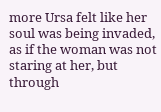more Ursa felt like her soul was being invaded, as if the woman was not staring at her, but through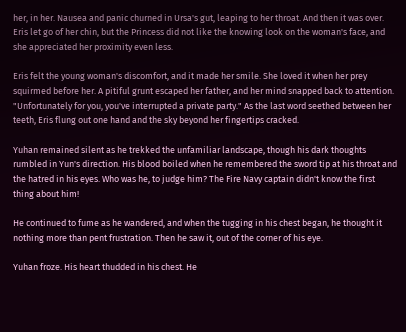her, in her. Nausea and panic churned in Ursa's gut, leaping to her throat. And then it was over. Eris let go of her chin, but the Princess did not like the knowing look on the woman's face, and she appreciated her proximity even less.

Eris felt the young woman's discomfort, and it made her smile. She loved it when her prey squirmed before her. A pitiful grunt escaped her father, and her mind snapped back to attention. "Unfortunately for you, you've interrupted a private party." As the last word seethed between her teeth, Eris flung out one hand and the sky beyond her fingertips cracked.

Yuhan remained silent as he trekked the unfamiliar landscape, though his dark thoughts rumbled in Yun's direction. His blood boiled when he remembered the sword tip at his throat and the hatred in his eyes. Who was he, to judge him? The Fire Navy captain didn't know the first thing about him!

He continued to fume as he wandered, and when the tugging in his chest began, he thought it nothing more than pent frustration. Then he saw it, out of the corner of his eye.

Yuhan froze. His heart thudded in his chest. He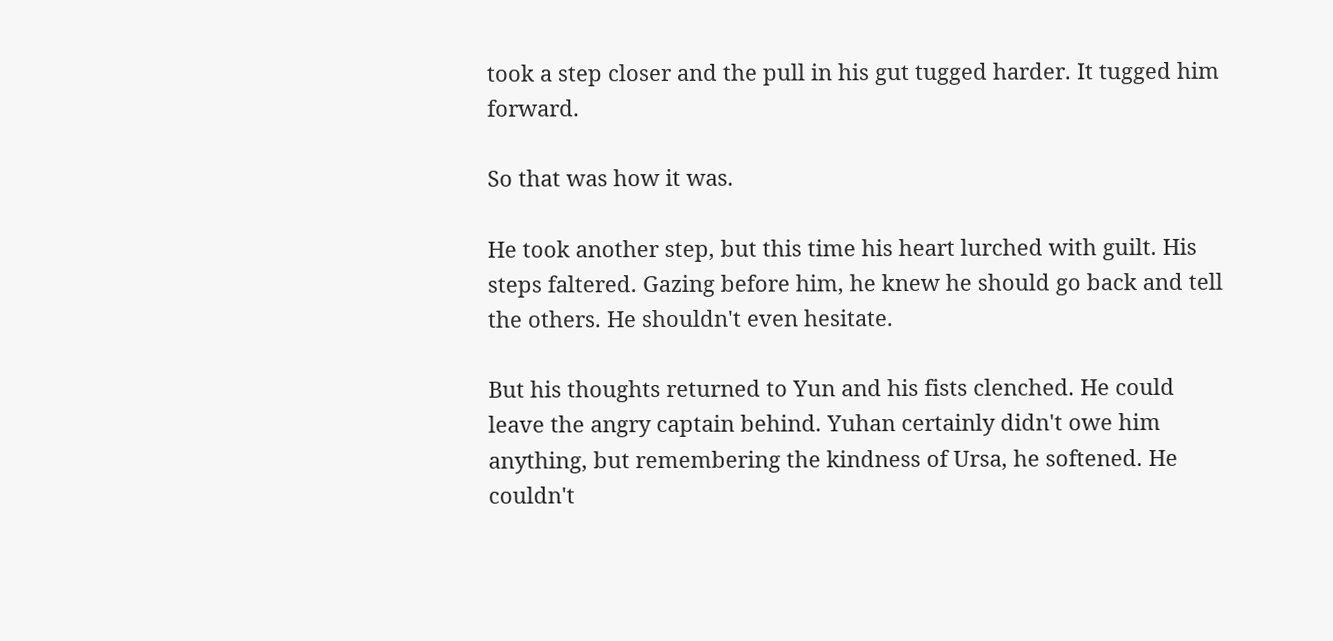took a step closer and the pull in his gut tugged harder. It tugged him forward.

So that was how it was.

He took another step, but this time his heart lurched with guilt. His steps faltered. Gazing before him, he knew he should go back and tell the others. He shouldn't even hesitate.

But his thoughts returned to Yun and his fists clenched. He could leave the angry captain behind. Yuhan certainly didn't owe him anything, but remembering the kindness of Ursa, he softened. He couldn't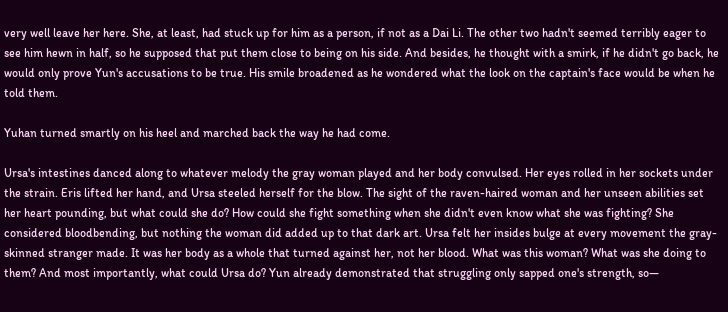very well leave her here. She, at least, had stuck up for him as a person, if not as a Dai Li. The other two hadn't seemed terribly eager to see him hewn in half, so he supposed that put them close to being on his side. And besides, he thought with a smirk, if he didn't go back, he would only prove Yun's accusations to be true. His smile broadened as he wondered what the look on the captain's face would be when he told them.

Yuhan turned smartly on his heel and marched back the way he had come.

Ursa's intestines danced along to whatever melody the gray woman played and her body convulsed. Her eyes rolled in her sockets under the strain. Eris lifted her hand, and Ursa steeled herself for the blow. The sight of the raven-haired woman and her unseen abilities set her heart pounding, but what could she do? How could she fight something when she didn't even know what she was fighting? She considered bloodbending, but nothing the woman did added up to that dark art. Ursa felt her insides bulge at every movement the gray-skinned stranger made. It was her body as a whole that turned against her, not her blood. What was this woman? What was she doing to them? And most importantly, what could Ursa do? Yun already demonstrated that struggling only sapped one's strength, so—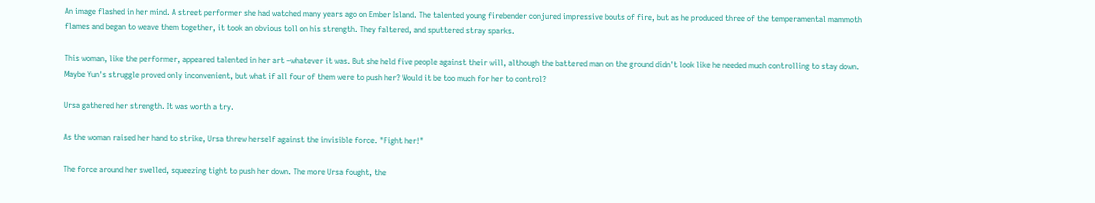An image flashed in her mind. A street performer she had watched many years ago on Ember Island. The talented young firebender conjured impressive bouts of fire, but as he produced three of the temperamental mammoth flames and began to weave them together, it took an obvious toll on his strength. They faltered, and sputtered stray sparks.

This woman, like the performer, appeared talented in her art –whatever it was. But she held five people against their will, although the battered man on the ground didn't look like he needed much controlling to stay down. Maybe Yun's struggle proved only inconvenient, but what if all four of them were to push her? Would it be too much for her to control?

Ursa gathered her strength. It was worth a try.

As the woman raised her hand to strike, Ursa threw herself against the invisible force. "Fight her!"

The force around her swelled, squeezing tight to push her down. The more Ursa fought, the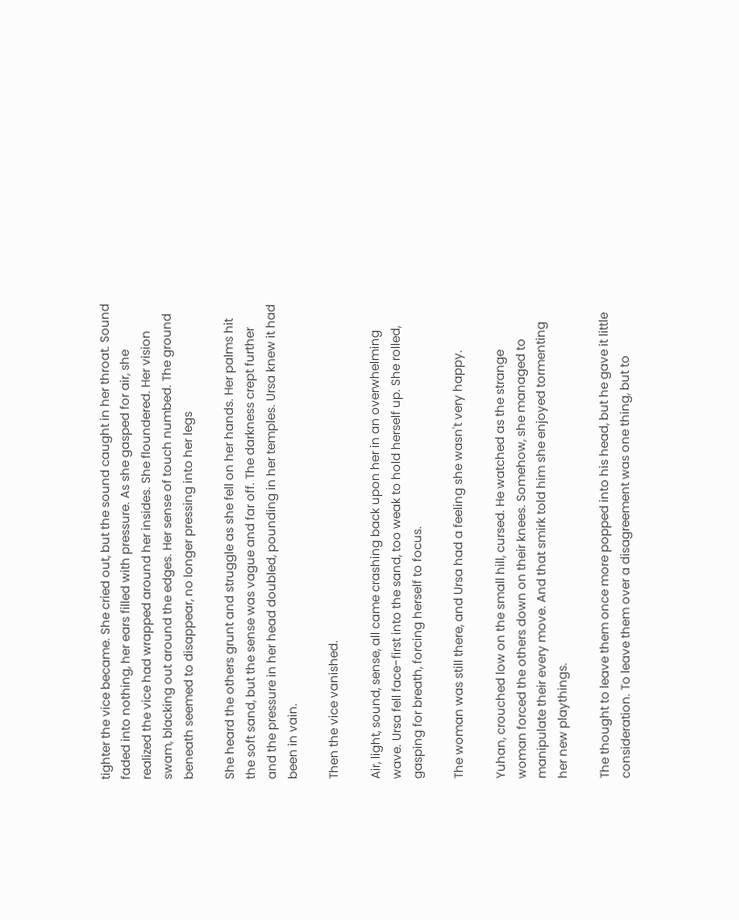tighter the vice became. She cried out, but the sound caught in her throat. Sound faded into nothing, her ears filled with pressure. As she gasped for air, she realized the vice had wrapped around her insides. She floundered. Her vision swam, blacking out around the edges. Her sense of touch numbed. The ground beneath seemed to disappear, no longer pressing into her legs

She heard the others grunt and struggle as she fell on her hands. Her palms hit the soft sand, but the sense was vague and far off. The darkness crept further and the pressure in her head doubled, pounding in her temples. Ursa knew it had been in vain.

Then the vice vanished.

Air, light, sound, sense, all came crashing back upon her in an overwhelming wave. Ursa fell face-first into the sand, too weak to hold herself up. She rolled, gasping for breath, forcing herself to focus.

The woman was still there, and Ursa had a feeling she wasn't very happy.

Yuhan, crouched low on the small hill, cursed. He watched as the strange woman forced the others down on their knees. Somehow, she managed to manipulate their every move. And that smirk told him she enjoyed tormenting her new playthings.

The thought to leave them once more popped into his head, but he gave it little consideration. To leave them over a disagreement was one thing, but to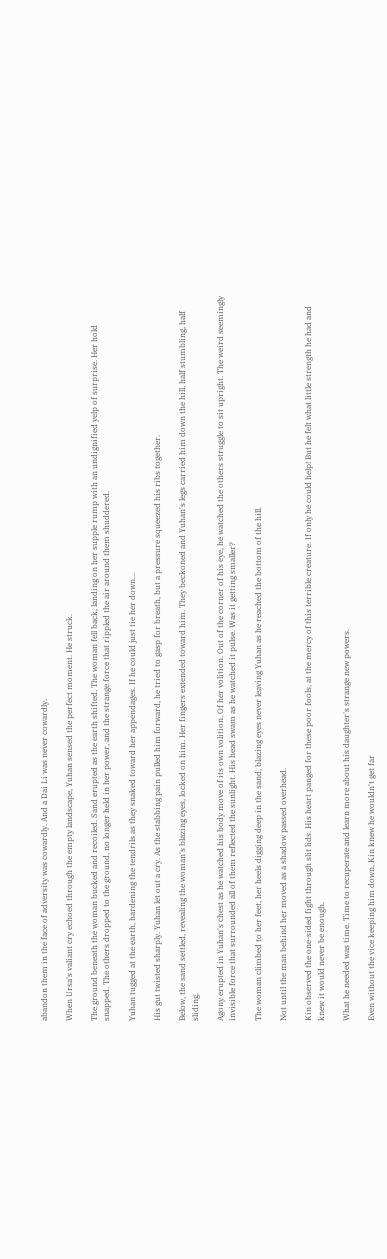abandon them in the face of adversity was cowardly. And a Dai Li was never cowardly.

When Ursa's valiant cry echoed through the empty landscape, Yuhan sensed the perfect moment. He struck.

The ground beneath the woman bucked and recoiled. Sand erupted as the earth shifted. The woman fell back, landing on her supple rump with an undignified yelp of surprise. Her hold snapped. The others dropped to the ground, no longer held in her power, and the strange force that rippled the air around them shuddered.

Yuhan tugged at the earth, hardening the tendrils as they snaked toward her appendages. If he could just tie her down...

His gut twisted sharply. Yuhan let out a cry. As the stabbing pain pulled him forward, he tried to gasp for breath, but a pressure squeezed his ribs together.

Below, the sand settled, revealing the woman's blazing eyes, locked on him. Her fingers extended toward him. They beckoned and Yuhan's legs carried him down the hill, half stumbling, half sliding.

Agony erupted in Yuhan's chest as he watched his body move of its own volition. Of her volition. Out of the corner of his eye, he watched the others struggle to sit upright. The weird seemingly invisible force that surrounded all of them reflected the sunlight. His head swam as he watched it pulse. Was it getting smaller?

The woman climbed to her feet, her heels digging deep in the sand, blazing eyes never leaving Yuhan as he reached the bottom of the hill.

Not until the man behind her moved as a shadow passed overhead.

Kin observed the one-sided fight through slit lids. His heart panged for these poor fools, at the mercy of this terrible creature. If only he could help! But he felt what little strength he had and knew it would never be enough.

What he needed was time. Time to recuperate and learn more about his daughter's strange new powers.

Even without the vice keeping him down, Kin knew he wouldn't get far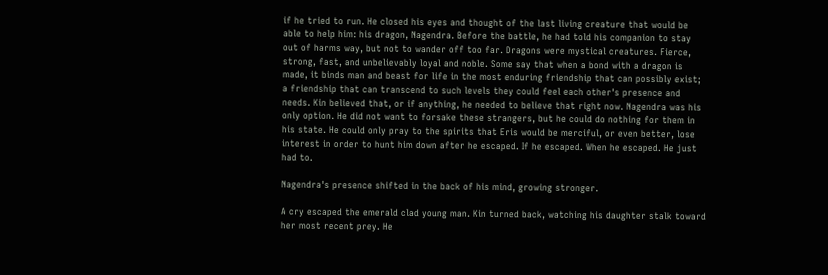if he tried to run. He closed his eyes and thought of the last living creature that would be able to help him: his dragon, Nagendra. Before the battle, he had told his companion to stay out of harms way, but not to wander off too far. Dragons were mystical creatures. Fierce, strong, fast, and unbelievably loyal and noble. Some say that when a bond with a dragon is made, it binds man and beast for life in the most enduring friendship that can possibly exist; a friendship that can transcend to such levels they could feel each other's presence and needs. Kin believed that, or if anything, he needed to believe that right now. Nagendra was his only option. He did not want to forsake these strangers, but he could do nothing for them in his state. He could only pray to the spirits that Eris would be merciful, or even better, lose interest in order to hunt him down after he escaped. If he escaped. When he escaped. He just had to.

Nagendra's presence shifted in the back of his mind, growing stronger.

A cry escaped the emerald clad young man. Kin turned back, watching his daughter stalk toward her most recent prey. He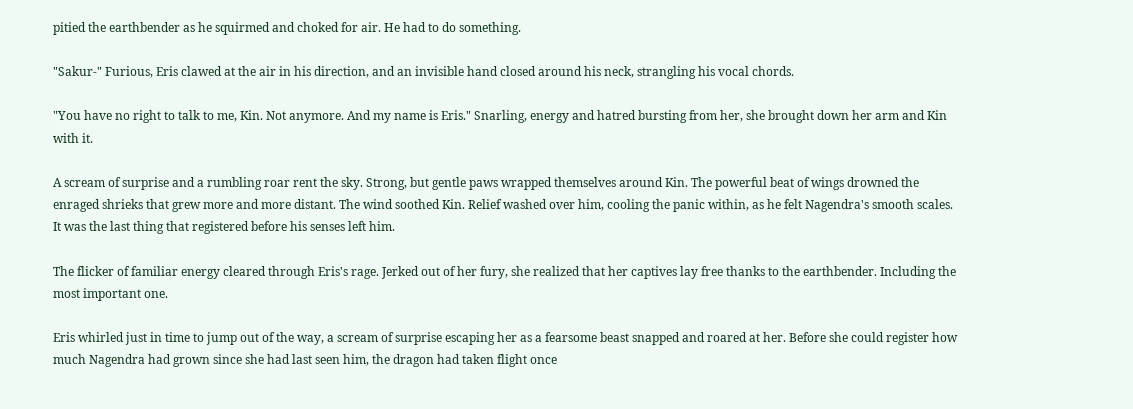pitied the earthbender as he squirmed and choked for air. He had to do something.

"Sakur-" Furious, Eris clawed at the air in his direction, and an invisible hand closed around his neck, strangling his vocal chords.

"You have no right to talk to me, Kin. Not anymore. And my name is Eris." Snarling, energy and hatred bursting from her, she brought down her arm and Kin with it.

A scream of surprise and a rumbling roar rent the sky. Strong, but gentle paws wrapped themselves around Kin. The powerful beat of wings drowned the enraged shrieks that grew more and more distant. The wind soothed Kin. Relief washed over him, cooling the panic within, as he felt Nagendra's smooth scales. It was the last thing that registered before his senses left him.

The flicker of familiar energy cleared through Eris's rage. Jerked out of her fury, she realized that her captives lay free thanks to the earthbender. Including the most important one.

Eris whirled just in time to jump out of the way, a scream of surprise escaping her as a fearsome beast snapped and roared at her. Before she could register how much Nagendra had grown since she had last seen him, the dragon had taken flight once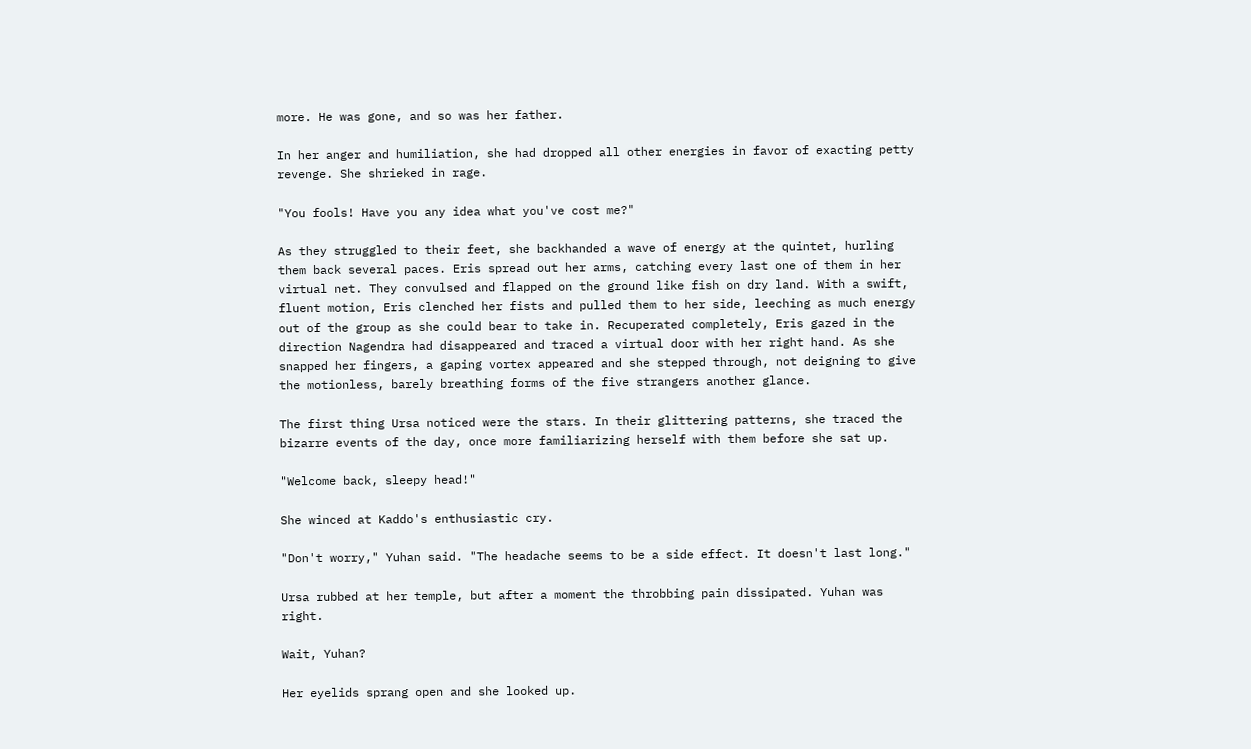more. He was gone, and so was her father.

In her anger and humiliation, she had dropped all other energies in favor of exacting petty revenge. She shrieked in rage.

"You fools! Have you any idea what you've cost me?"

As they struggled to their feet, she backhanded a wave of energy at the quintet, hurling them back several paces. Eris spread out her arms, catching every last one of them in her virtual net. They convulsed and flapped on the ground like fish on dry land. With a swift, fluent motion, Eris clenched her fists and pulled them to her side, leeching as much energy out of the group as she could bear to take in. Recuperated completely, Eris gazed in the direction Nagendra had disappeared and traced a virtual door with her right hand. As she snapped her fingers, a gaping vortex appeared and she stepped through, not deigning to give the motionless, barely breathing forms of the five strangers another glance.

The first thing Ursa noticed were the stars. In their glittering patterns, she traced the bizarre events of the day, once more familiarizing herself with them before she sat up.

"Welcome back, sleepy head!"

She winced at Kaddo's enthusiastic cry.

"Don't worry," Yuhan said. "The headache seems to be a side effect. It doesn't last long."

Ursa rubbed at her temple, but after a moment the throbbing pain dissipated. Yuhan was right.

Wait, Yuhan?

Her eyelids sprang open and she looked up.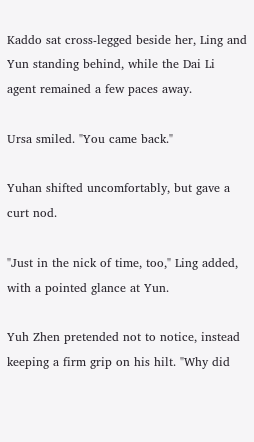Kaddo sat cross-legged beside her, Ling and Yun standing behind, while the Dai Li agent remained a few paces away.

Ursa smiled. "You came back."

Yuhan shifted uncomfortably, but gave a curt nod.

"Just in the nick of time, too," Ling added, with a pointed glance at Yun.

Yuh Zhen pretended not to notice, instead keeping a firm grip on his hilt. "Why did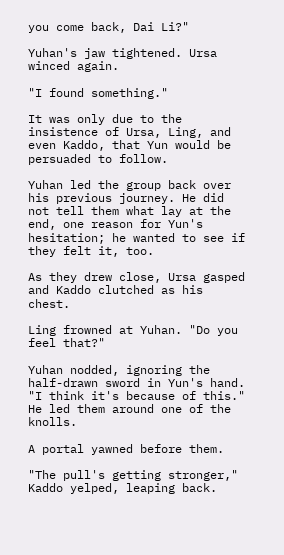you come back, Dai Li?"

Yuhan's jaw tightened. Ursa winced again.

"I found something."

It was only due to the insistence of Ursa, Ling, and even Kaddo, that Yun would be persuaded to follow.

Yuhan led the group back over his previous journey. He did not tell them what lay at the end, one reason for Yun's hesitation; he wanted to see if they felt it, too.

As they drew close, Ursa gasped and Kaddo clutched as his chest.

Ling frowned at Yuhan. "Do you feel that?"

Yuhan nodded, ignoring the half-drawn sword in Yun's hand. "I think it's because of this." He led them around one of the knolls.

A portal yawned before them.

"The pull's getting stronger," Kaddo yelped, leaping back.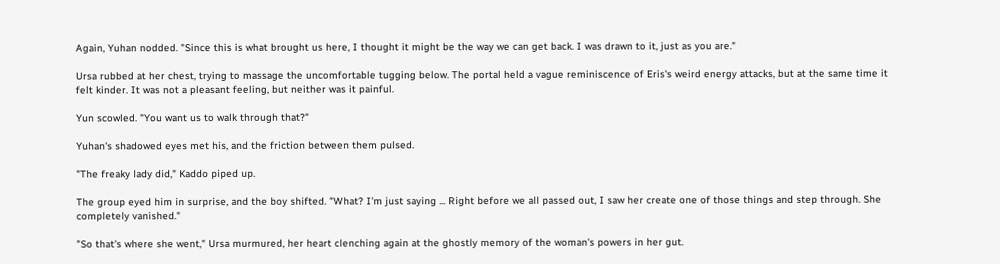Again, Yuhan nodded. "Since this is what brought us here, I thought it might be the way we can get back. I was drawn to it, just as you are."

Ursa rubbed at her chest, trying to massage the uncomfortable tugging below. The portal held a vague reminiscence of Eris's weird energy attacks, but at the same time it felt kinder. It was not a pleasant feeling, but neither was it painful.

Yun scowled. "You want us to walk through that?"

Yuhan's shadowed eyes met his, and the friction between them pulsed.

"The freaky lady did," Kaddo piped up.

The group eyed him in surprise, and the boy shifted. "What? I'm just saying ... Right before we all passed out, I saw her create one of those things and step through. She completely vanished."

"So that's where she went," Ursa murmured, her heart clenching again at the ghostly memory of the woman's powers in her gut.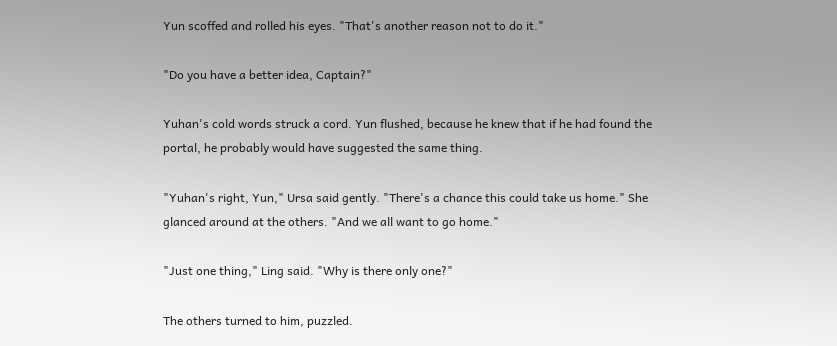Yun scoffed and rolled his eyes. "That's another reason not to do it."

"Do you have a better idea, Captain?"

Yuhan's cold words struck a cord. Yun flushed, because he knew that if he had found the portal, he probably would have suggested the same thing.

"Yuhan's right, Yun," Ursa said gently. "There's a chance this could take us home." She glanced around at the others. "And we all want to go home."

"Just one thing," Ling said. "Why is there only one?"

The others turned to him, puzzled.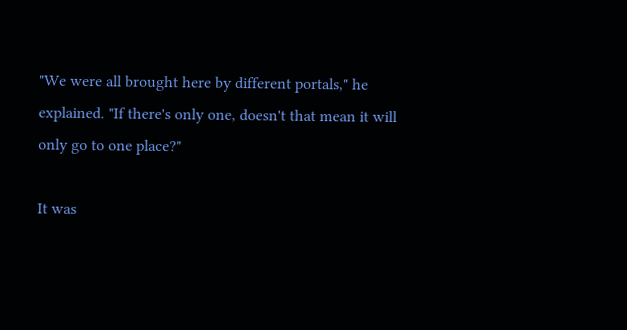"We were all brought here by different portals," he explained. "If there's only one, doesn't that mean it will only go to one place?"

It was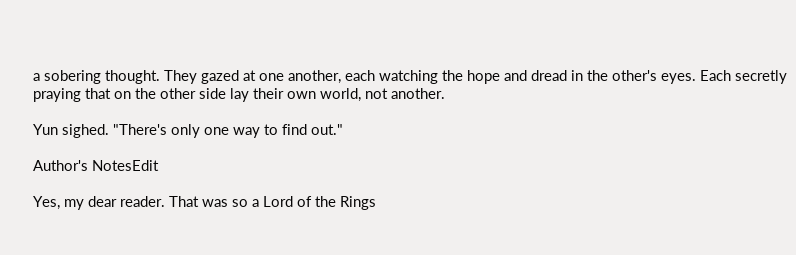a sobering thought. They gazed at one another, each watching the hope and dread in the other's eyes. Each secretly praying that on the other side lay their own world, not another.

Yun sighed. "There's only one way to find out."

Author's NotesEdit

Yes, my dear reader. That was so a Lord of the Rings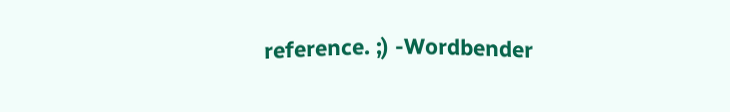reference. ;) -Wordbender